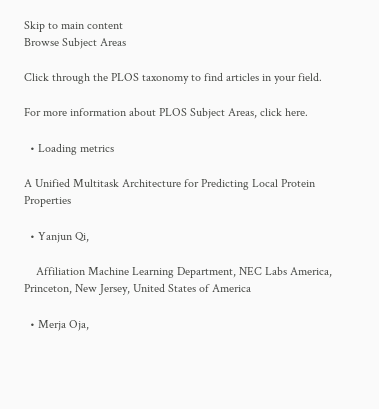Skip to main content
Browse Subject Areas

Click through the PLOS taxonomy to find articles in your field.

For more information about PLOS Subject Areas, click here.

  • Loading metrics

A Unified Multitask Architecture for Predicting Local Protein Properties

  • Yanjun Qi,

    Affiliation Machine Learning Department, NEC Labs America, Princeton, New Jersey, United States of America

  • Merja Oja,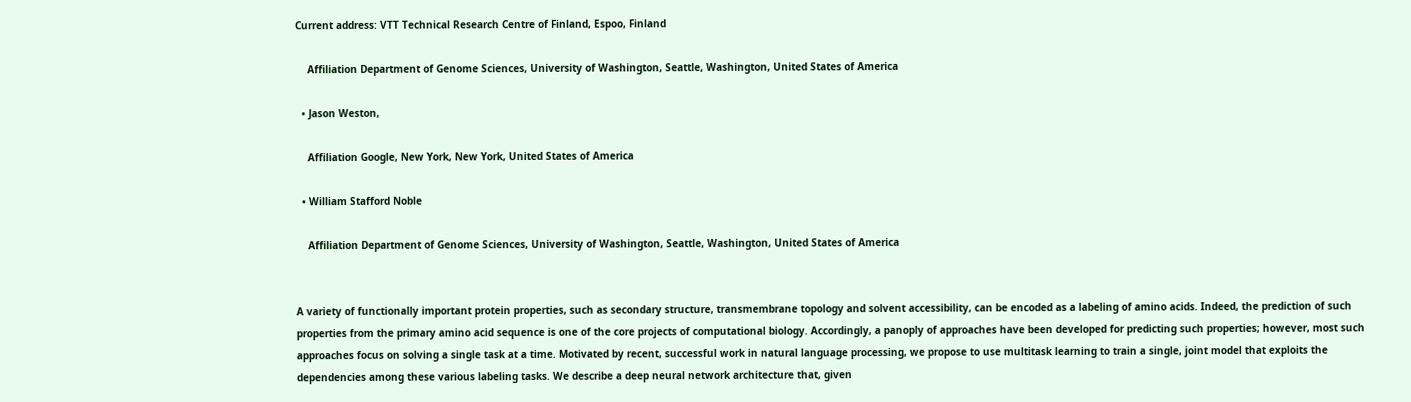Current address: VTT Technical Research Centre of Finland, Espoo, Finland

    Affiliation Department of Genome Sciences, University of Washington, Seattle, Washington, United States of America

  • Jason Weston,

    Affiliation Google, New York, New York, United States of America

  • William Stafford Noble

    Affiliation Department of Genome Sciences, University of Washington, Seattle, Washington, United States of America


A variety of functionally important protein properties, such as secondary structure, transmembrane topology and solvent accessibility, can be encoded as a labeling of amino acids. Indeed, the prediction of such properties from the primary amino acid sequence is one of the core projects of computational biology. Accordingly, a panoply of approaches have been developed for predicting such properties; however, most such approaches focus on solving a single task at a time. Motivated by recent, successful work in natural language processing, we propose to use multitask learning to train a single, joint model that exploits the dependencies among these various labeling tasks. We describe a deep neural network architecture that, given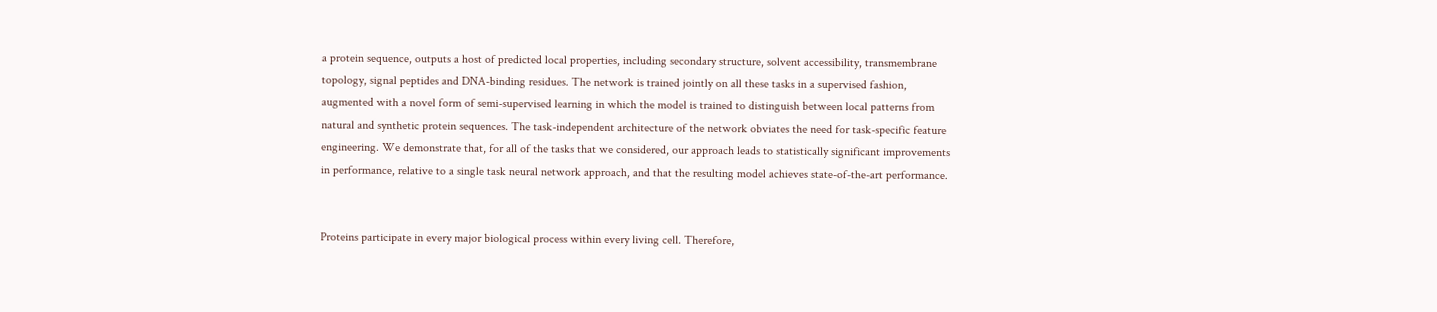a protein sequence, outputs a host of predicted local properties, including secondary structure, solvent accessibility, transmembrane topology, signal peptides and DNA-binding residues. The network is trained jointly on all these tasks in a supervised fashion, augmented with a novel form of semi-supervised learning in which the model is trained to distinguish between local patterns from natural and synthetic protein sequences. The task-independent architecture of the network obviates the need for task-specific feature engineering. We demonstrate that, for all of the tasks that we considered, our approach leads to statistically significant improvements in performance, relative to a single task neural network approach, and that the resulting model achieves state-of-the-art performance.


Proteins participate in every major biological process within every living cell. Therefore,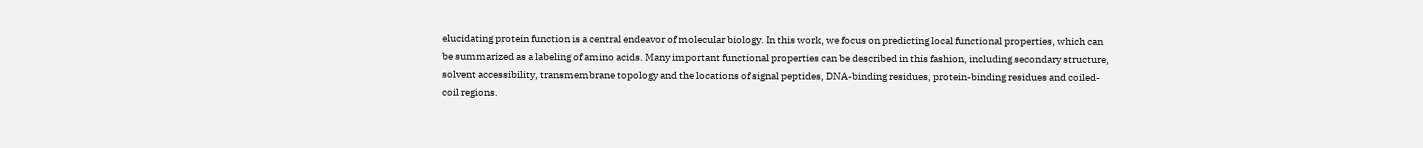elucidating protein function is a central endeavor of molecular biology. In this work, we focus on predicting local functional properties, which can be summarized as a labeling of amino acids. Many important functional properties can be described in this fashion, including secondary structure, solvent accessibility, transmembrane topology and the locations of signal peptides, DNA-binding residues, protein-binding residues and coiled-coil regions.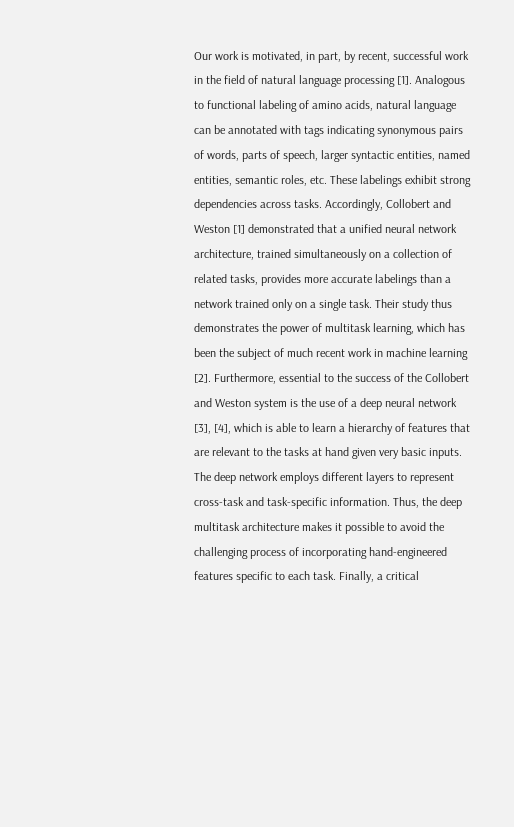Our work is motivated, in part, by recent, successful work in the field of natural language processing [1]. Analogous to functional labeling of amino acids, natural language can be annotated with tags indicating synonymous pairs of words, parts of speech, larger syntactic entities, named entities, semantic roles, etc. These labelings exhibit strong dependencies across tasks. Accordingly, Collobert and Weston [1] demonstrated that a unified neural network architecture, trained simultaneously on a collection of related tasks, provides more accurate labelings than a network trained only on a single task. Their study thus demonstrates the power of multitask learning, which has been the subject of much recent work in machine learning [2]. Furthermore, essential to the success of the Collobert and Weston system is the use of a deep neural network [3], [4], which is able to learn a hierarchy of features that are relevant to the tasks at hand given very basic inputs. The deep network employs different layers to represent cross-task and task-specific information. Thus, the deep multitask architecture makes it possible to avoid the challenging process of incorporating hand-engineered features specific to each task. Finally, a critical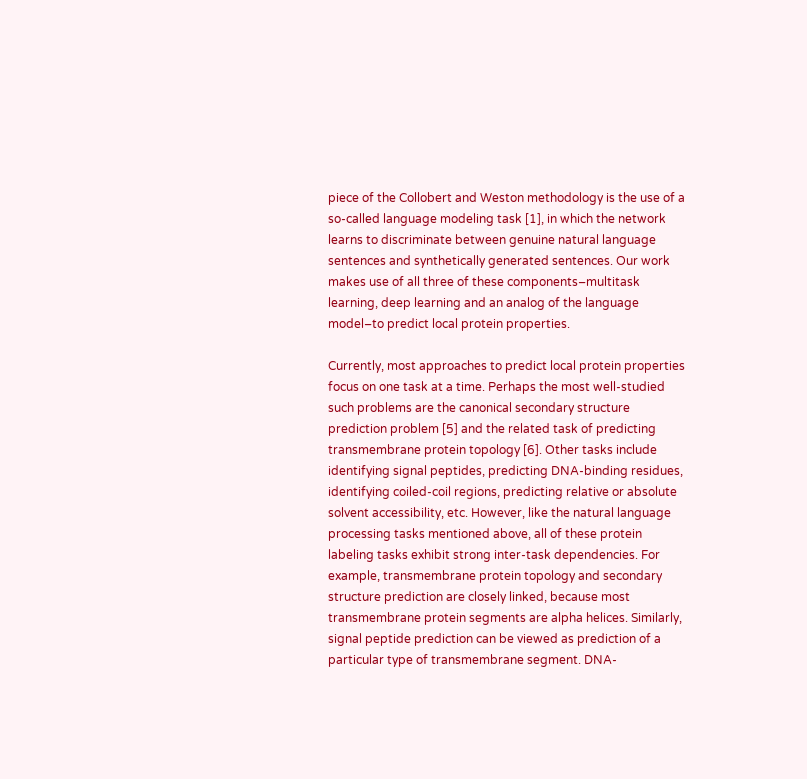piece of the Collobert and Weston methodology is the use of a so-called language modeling task [1], in which the network learns to discriminate between genuine natural language sentences and synthetically generated sentences. Our work makes use of all three of these components–multitask learning, deep learning and an analog of the language model–to predict local protein properties.

Currently, most approaches to predict local protein properties focus on one task at a time. Perhaps the most well-studied such problems are the canonical secondary structure prediction problem [5] and the related task of predicting transmembrane protein topology [6]. Other tasks include identifying signal peptides, predicting DNA-binding residues, identifying coiled-coil regions, predicting relative or absolute solvent accessibility, etc. However, like the natural language processing tasks mentioned above, all of these protein labeling tasks exhibit strong inter-task dependencies. For example, transmembrane protein topology and secondary structure prediction are closely linked, because most transmembrane protein segments are alpha helices. Similarly, signal peptide prediction can be viewed as prediction of a particular type of transmembrane segment. DNA-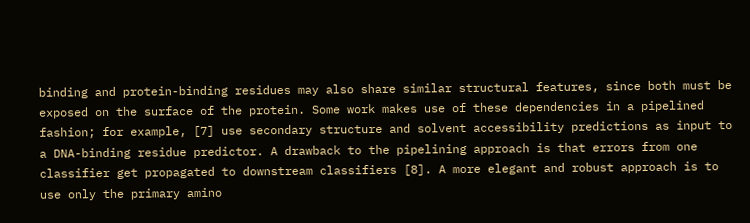binding and protein-binding residues may also share similar structural features, since both must be exposed on the surface of the protein. Some work makes use of these dependencies in a pipelined fashion; for example, [7] use secondary structure and solvent accessibility predictions as input to a DNA-binding residue predictor. A drawback to the pipelining approach is that errors from one classifier get propagated to downstream classifiers [8]. A more elegant and robust approach is to use only the primary amino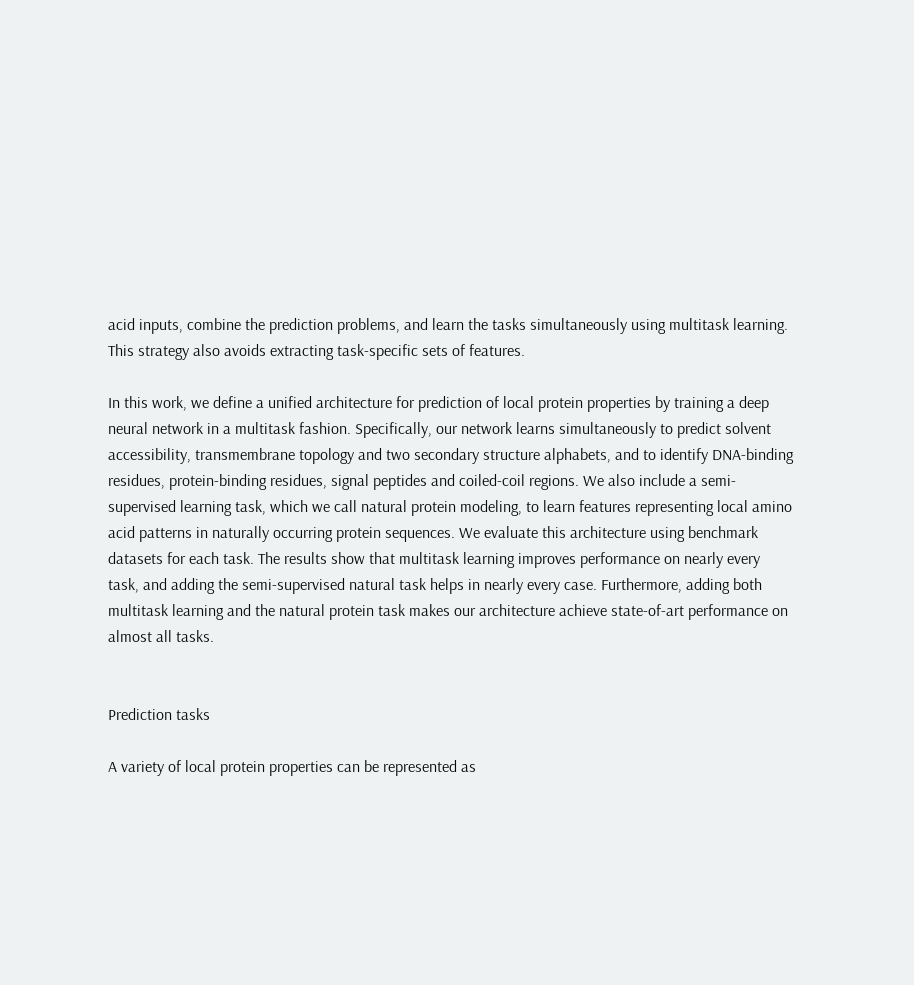acid inputs, combine the prediction problems, and learn the tasks simultaneously using multitask learning. This strategy also avoids extracting task-specific sets of features.

In this work, we define a unified architecture for prediction of local protein properties by training a deep neural network in a multitask fashion. Specifically, our network learns simultaneously to predict solvent accessibility, transmembrane topology and two secondary structure alphabets, and to identify DNA-binding residues, protein-binding residues, signal peptides and coiled-coil regions. We also include a semi-supervised learning task, which we call natural protein modeling, to learn features representing local amino acid patterns in naturally occurring protein sequences. We evaluate this architecture using benchmark datasets for each task. The results show that multitask learning improves performance on nearly every task, and adding the semi-supervised natural task helps in nearly every case. Furthermore, adding both multitask learning and the natural protein task makes our architecture achieve state-of-art performance on almost all tasks.


Prediction tasks

A variety of local protein properties can be represented as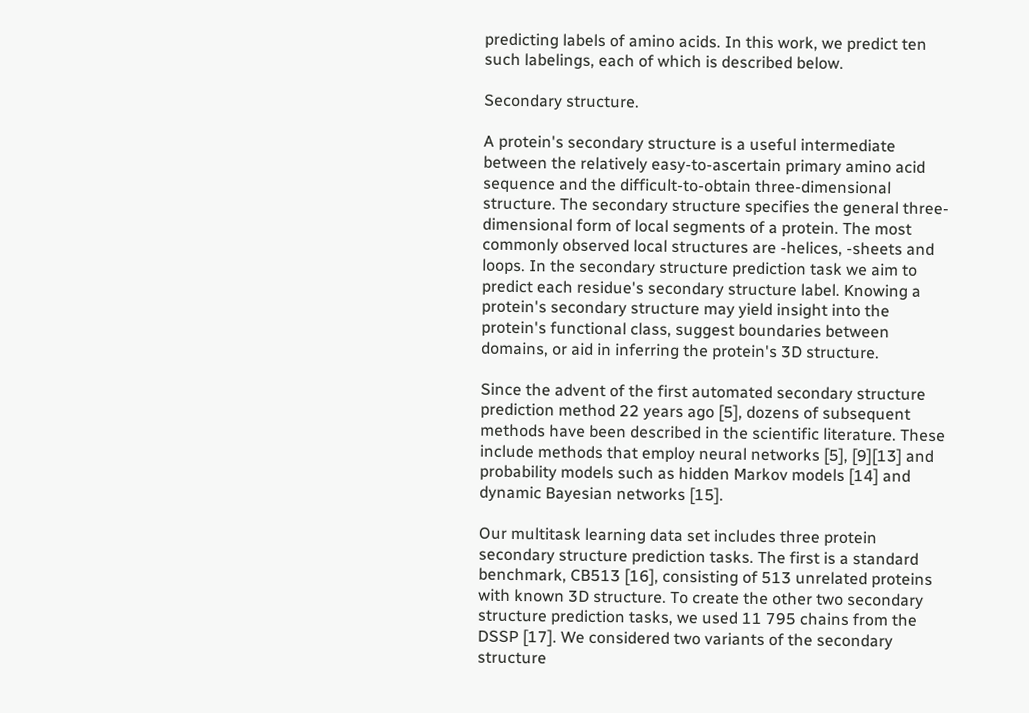predicting labels of amino acids. In this work, we predict ten such labelings, each of which is described below.

Secondary structure.

A protein's secondary structure is a useful intermediate between the relatively easy-to-ascertain primary amino acid sequence and the difficult-to-obtain three-dimensional structure. The secondary structure specifies the general three-dimensional form of local segments of a protein. The most commonly observed local structures are -helices, -sheets and loops. In the secondary structure prediction task we aim to predict each residue's secondary structure label. Knowing a protein's secondary structure may yield insight into the protein's functional class, suggest boundaries between domains, or aid in inferring the protein's 3D structure.

Since the advent of the first automated secondary structure prediction method 22 years ago [5], dozens of subsequent methods have been described in the scientific literature. These include methods that employ neural networks [5], [9][13] and probability models such as hidden Markov models [14] and dynamic Bayesian networks [15].

Our multitask learning data set includes three protein secondary structure prediction tasks. The first is a standard benchmark, CB513 [16], consisting of 513 unrelated proteins with known 3D structure. To create the other two secondary structure prediction tasks, we used 11 795 chains from the DSSP [17]. We considered two variants of the secondary structure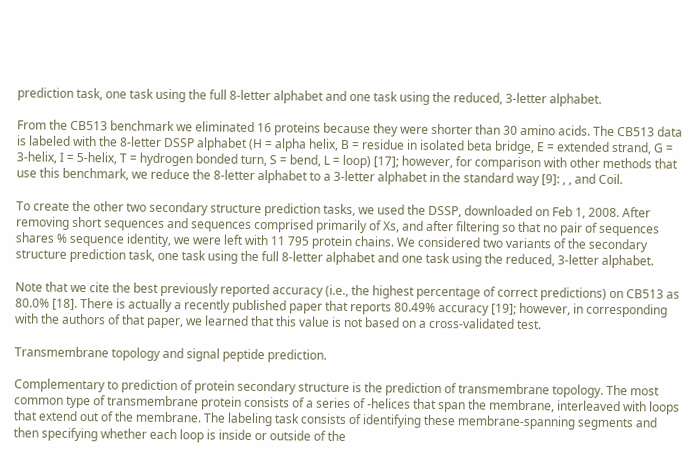prediction task, one task using the full 8-letter alphabet and one task using the reduced, 3-letter alphabet.

From the CB513 benchmark we eliminated 16 proteins because they were shorter than 30 amino acids. The CB513 data is labeled with the 8-letter DSSP alphabet (H = alpha helix, B = residue in isolated beta bridge, E = extended strand, G = 3-helix, I = 5-helix, T = hydrogen bonded turn, S = bend, L = loop) [17]; however, for comparison with other methods that use this benchmark, we reduce the 8-letter alphabet to a 3-letter alphabet in the standard way [9]: , , and Coil.

To create the other two secondary structure prediction tasks, we used the DSSP, downloaded on Feb 1, 2008. After removing short sequences and sequences comprised primarily of Xs, and after filtering so that no pair of sequences shares % sequence identity, we were left with 11 795 protein chains. We considered two variants of the secondary structure prediction task, one task using the full 8-letter alphabet and one task using the reduced, 3-letter alphabet.

Note that we cite the best previously reported accuracy (i.e., the highest percentage of correct predictions) on CB513 as 80.0% [18]. There is actually a recently published paper that reports 80.49% accuracy [19]; however, in corresponding with the authors of that paper, we learned that this value is not based on a cross-validated test.

Transmembrane topology and signal peptide prediction.

Complementary to prediction of protein secondary structure is the prediction of transmembrane topology. The most common type of transmembrane protein consists of a series of -helices that span the membrane, interleaved with loops that extend out of the membrane. The labeling task consists of identifying these membrane-spanning segments and then specifying whether each loop is inside or outside of the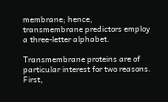membrane; hence, transmembrane predictors employ a three-letter alphabet.

Transmembrane proteins are of particular interest for two reasons. First,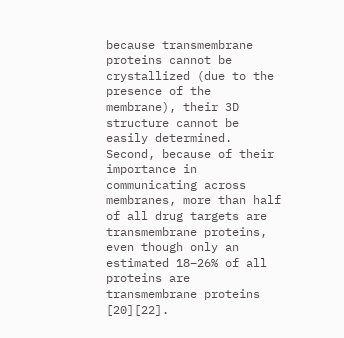because transmembrane proteins cannot be crystallized (due to the presence of the membrane), their 3D structure cannot be easily determined. Second, because of their importance in communicating across membranes, more than half of all drug targets are transmembrane proteins, even though only an estimated 18–26% of all proteins are transmembrane proteins [20][22].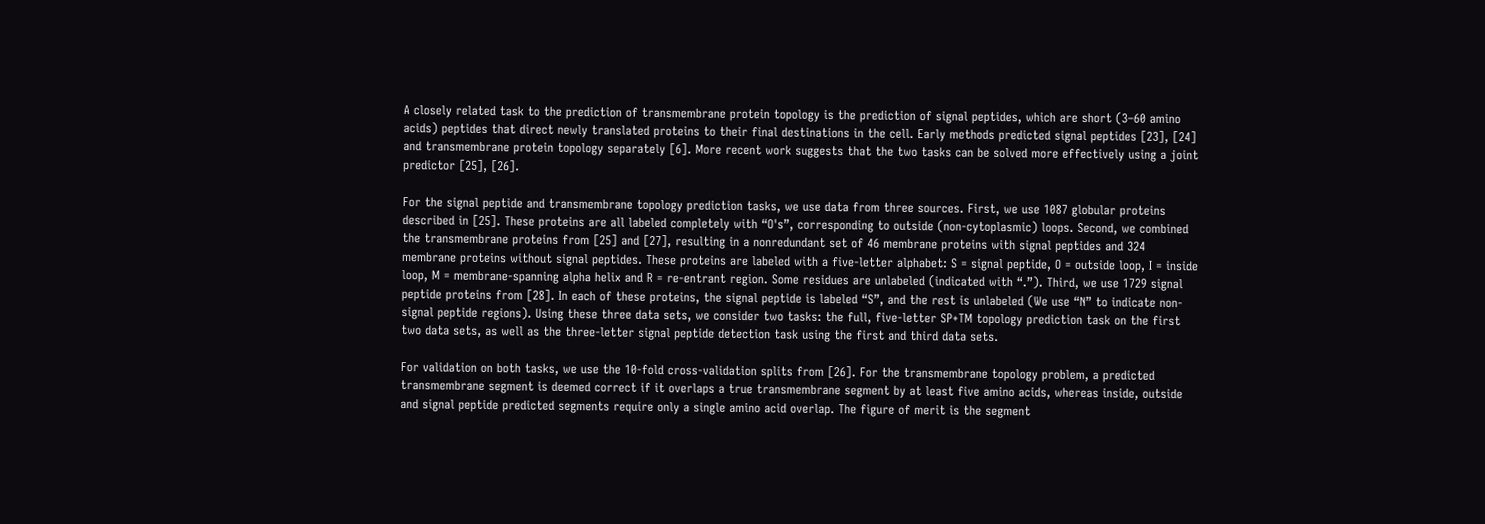A closely related task to the prediction of transmembrane protein topology is the prediction of signal peptides, which are short (3–60 amino acids) peptides that direct newly translated proteins to their final destinations in the cell. Early methods predicted signal peptides [23], [24] and transmembrane protein topology separately [6]. More recent work suggests that the two tasks can be solved more effectively using a joint predictor [25], [26].

For the signal peptide and transmembrane topology prediction tasks, we use data from three sources. First, we use 1087 globular proteins described in [25]. These proteins are all labeled completely with “O's”, corresponding to outside (non-cytoplasmic) loops. Second, we combined the transmembrane proteins from [25] and [27], resulting in a nonredundant set of 46 membrane proteins with signal peptides and 324 membrane proteins without signal peptides. These proteins are labeled with a five-letter alphabet: S = signal peptide, O = outside loop, I = inside loop, M = membrane-spanning alpha helix and R = re-entrant region. Some residues are unlabeled (indicated with “.”). Third, we use 1729 signal peptide proteins from [28]. In each of these proteins, the signal peptide is labeled “S”, and the rest is unlabeled (We use “N” to indicate non-signal peptide regions). Using these three data sets, we consider two tasks: the full, five-letter SP+TM topology prediction task on the first two data sets, as well as the three-letter signal peptide detection task using the first and third data sets.

For validation on both tasks, we use the 10-fold cross-validation splits from [26]. For the transmembrane topology problem, a predicted transmembrane segment is deemed correct if it overlaps a true transmembrane segment by at least five amino acids, whereas inside, outside and signal peptide predicted segments require only a single amino acid overlap. The figure of merit is the segment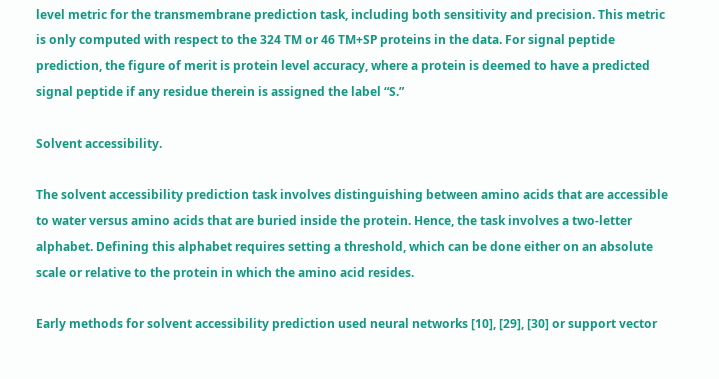level metric for the transmembrane prediction task, including both sensitivity and precision. This metric is only computed with respect to the 324 TM or 46 TM+SP proteins in the data. For signal peptide prediction, the figure of merit is protein level accuracy, where a protein is deemed to have a predicted signal peptide if any residue therein is assigned the label “S.”

Solvent accessibility.

The solvent accessibility prediction task involves distinguishing between amino acids that are accessible to water versus amino acids that are buried inside the protein. Hence, the task involves a two-letter alphabet. Defining this alphabet requires setting a threshold, which can be done either on an absolute scale or relative to the protein in which the amino acid resides.

Early methods for solvent accessibility prediction used neural networks [10], [29], [30] or support vector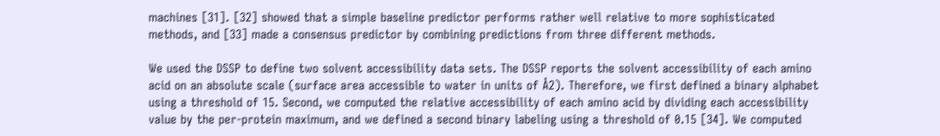machines [31]. [32] showed that a simple baseline predictor performs rather well relative to more sophisticated methods, and [33] made a consensus predictor by combining predictions from three different methods.

We used the DSSP to define two solvent accessibility data sets. The DSSP reports the solvent accessibility of each amino acid on an absolute scale (surface area accessible to water in units of Å2). Therefore, we first defined a binary alphabet using a threshold of 15. Second, we computed the relative accessibility of each amino acid by dividing each accessibility value by the per-protein maximum, and we defined a second binary labeling using a threshold of 0.15 [34]. We computed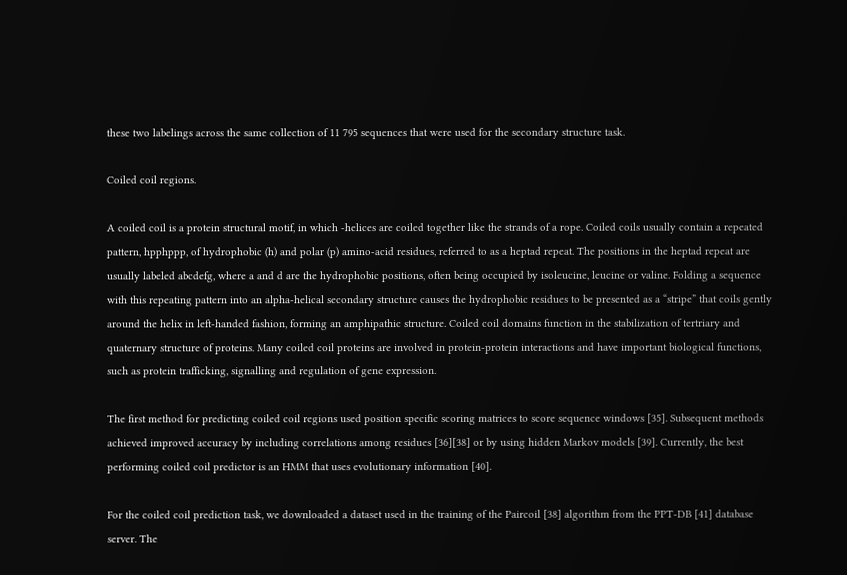these two labelings across the same collection of 11 795 sequences that were used for the secondary structure task.

Coiled coil regions.

A coiled coil is a protein structural motif, in which -helices are coiled together like the strands of a rope. Coiled coils usually contain a repeated pattern, hpphppp, of hydrophobic (h) and polar (p) amino-acid residues, referred to as a heptad repeat. The positions in the heptad repeat are usually labeled abcdefg, where a and d are the hydrophobic positions, often being occupied by isoleucine, leucine or valine. Folding a sequence with this repeating pattern into an alpha-helical secondary structure causes the hydrophobic residues to be presented as a “stripe” that coils gently around the helix in left-handed fashion, forming an amphipathic structure. Coiled coil domains function in the stabilization of tertriary and quaternary structure of proteins. Many coiled coil proteins are involved in protein-protein interactions and have important biological functions, such as protein trafficking, signalling and regulation of gene expression.

The first method for predicting coiled coil regions used position specific scoring matrices to score sequence windows [35]. Subsequent methods achieved improved accuracy by including correlations among residues [36][38] or by using hidden Markov models [39]. Currently, the best performing coiled coil predictor is an HMM that uses evolutionary information [40].

For the coiled coil prediction task, we downloaded a dataset used in the training of the Paircoil [38] algorithm from the PPT-DB [41] database server. The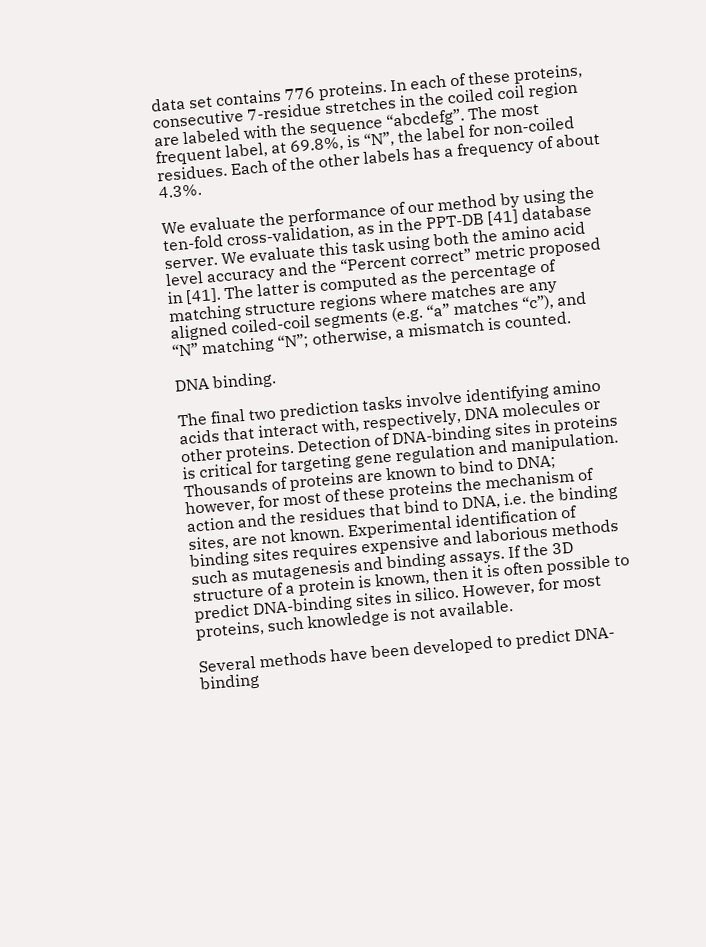data set contains 776 proteins. In each of these proteins, consecutive 7-residue stretches in the coiled coil region are labeled with the sequence “abcdefg”. The most frequent label, at 69.8%, is “N”, the label for non-coiled residues. Each of the other labels has a frequency of about 4.3%.

We evaluate the performance of our method by using the ten-fold cross-validation, as in the PPT-DB [41] database server. We evaluate this task using both the amino acid level accuracy and the “Percent correct” metric proposed in [41]. The latter is computed as the percentage of matching structure regions where matches are any aligned coiled-coil segments (e.g. “a” matches “c”), and “N” matching “N”; otherwise, a mismatch is counted.

DNA binding.

The final two prediction tasks involve identifying amino acids that interact with, respectively, DNA molecules or other proteins. Detection of DNA-binding sites in proteins is critical for targeting gene regulation and manipulation. Thousands of proteins are known to bind to DNA; however, for most of these proteins the mechanism of action and the residues that bind to DNA, i.e. the binding sites, are not known. Experimental identification of binding sites requires expensive and laborious methods such as mutagenesis and binding assays. If the 3D structure of a protein is known, then it is often possible to predict DNA-binding sites in silico. However, for most proteins, such knowledge is not available.

Several methods have been developed to predict DNA-binding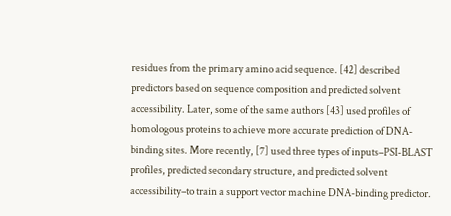residues from the primary amino acid sequence. [42] described predictors based on sequence composition and predicted solvent accessibility. Later, some of the same authors [43] used profiles of homologous proteins to achieve more accurate prediction of DNA-binding sites. More recently, [7] used three types of inputs–PSI-BLAST profiles, predicted secondary structure, and predicted solvent accessibility–to train a support vector machine DNA-binding predictor.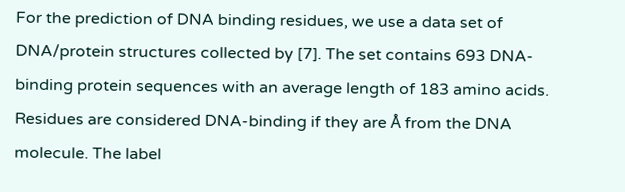For the prediction of DNA binding residues, we use a data set of DNA/protein structures collected by [7]. The set contains 693 DNA-binding protein sequences with an average length of 183 amino acids. Residues are considered DNA-binding if they are Å from the DNA molecule. The label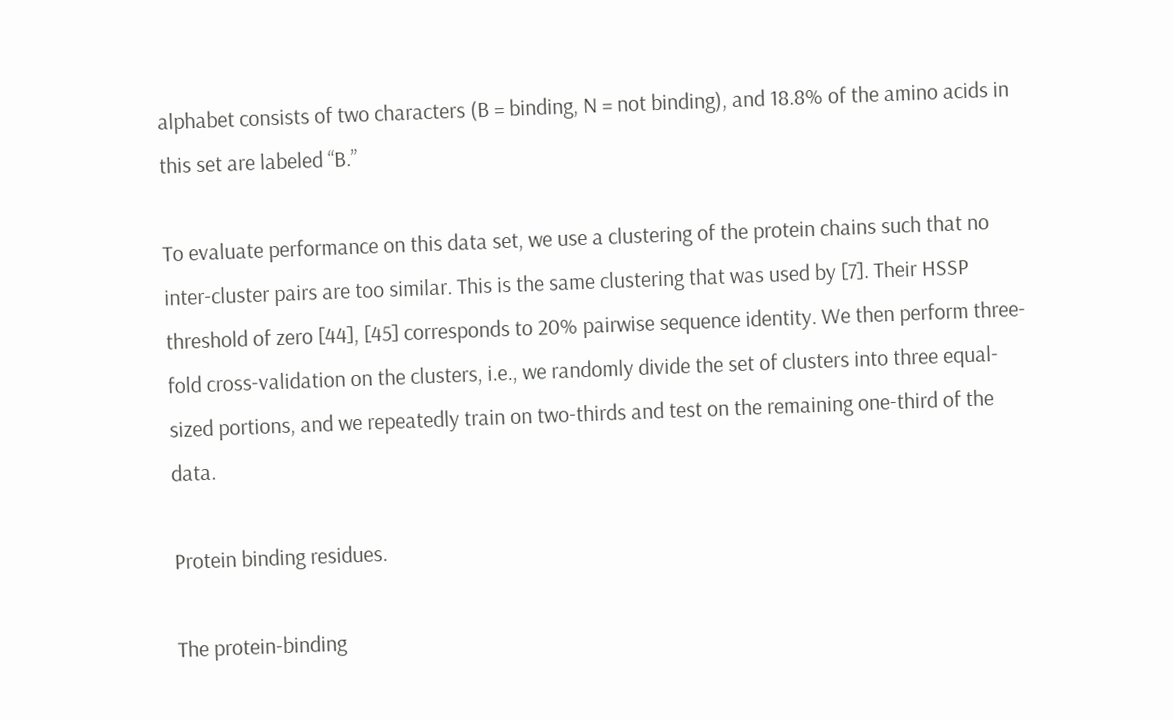alphabet consists of two characters (B = binding, N = not binding), and 18.8% of the amino acids in this set are labeled “B.”

To evaluate performance on this data set, we use a clustering of the protein chains such that no inter-cluster pairs are too similar. This is the same clustering that was used by [7]. Their HSSP threshold of zero [44], [45] corresponds to 20% pairwise sequence identity. We then perform three-fold cross-validation on the clusters, i.e., we randomly divide the set of clusters into three equal-sized portions, and we repeatedly train on two-thirds and test on the remaining one-third of the data.

Protein binding residues.

The protein-binding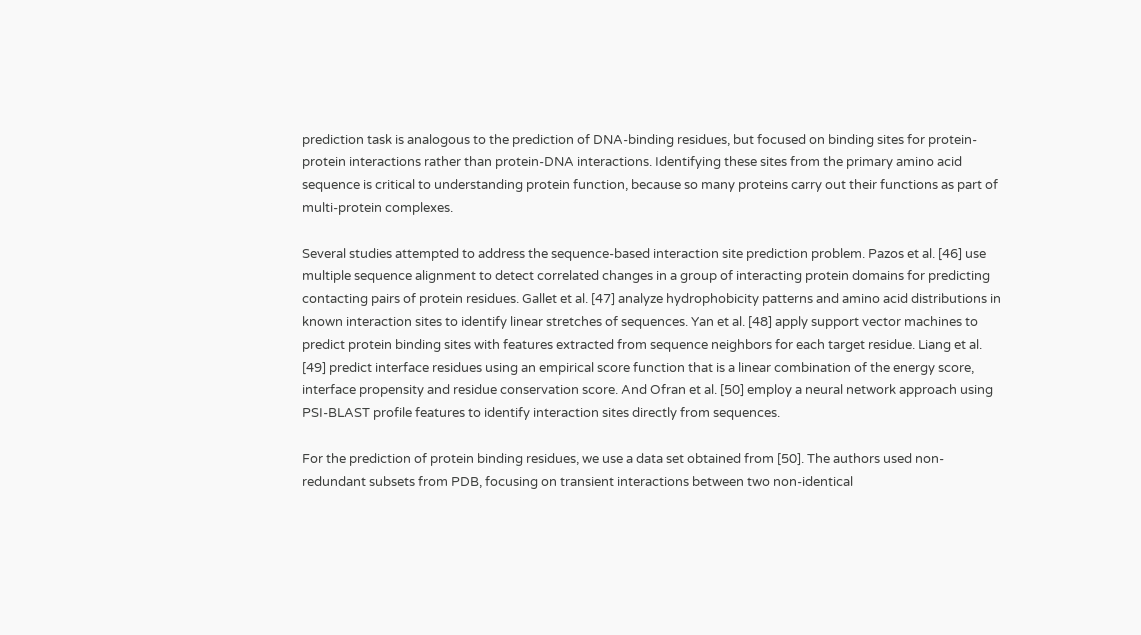prediction task is analogous to the prediction of DNA-binding residues, but focused on binding sites for protein-protein interactions rather than protein-DNA interactions. Identifying these sites from the primary amino acid sequence is critical to understanding protein function, because so many proteins carry out their functions as part of multi-protein complexes.

Several studies attempted to address the sequence-based interaction site prediction problem. Pazos et al. [46] use multiple sequence alignment to detect correlated changes in a group of interacting protein domains for predicting contacting pairs of protein residues. Gallet et al. [47] analyze hydrophobicity patterns and amino acid distributions in known interaction sites to identify linear stretches of sequences. Yan et al. [48] apply support vector machines to predict protein binding sites with features extracted from sequence neighbors for each target residue. Liang et al. [49] predict interface residues using an empirical score function that is a linear combination of the energy score, interface propensity and residue conservation score. And Ofran et al. [50] employ a neural network approach using PSI-BLAST profile features to identify interaction sites directly from sequences.

For the prediction of protein binding residues, we use a data set obtained from [50]. The authors used non-redundant subsets from PDB, focusing on transient interactions between two non-identical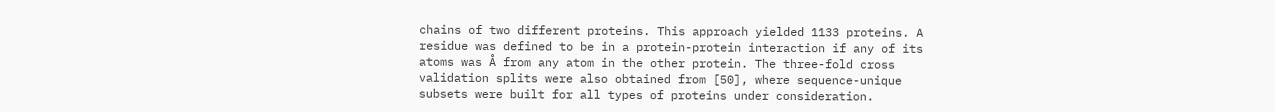chains of two different proteins. This approach yielded 1133 proteins. A residue was defined to be in a protein-protein interaction if any of its atoms was Å from any atom in the other protein. The three-fold cross validation splits were also obtained from [50], where sequence-unique subsets were built for all types of proteins under consideration.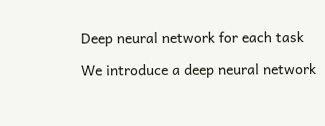Deep neural network for each task

We introduce a deep neural network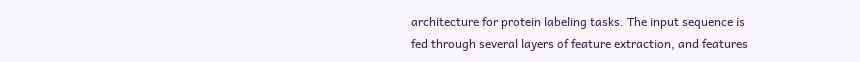architecture for protein labeling tasks. The input sequence is fed through several layers of feature extraction, and features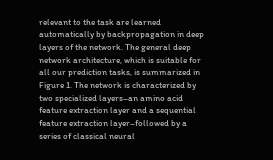relevant to the task are learned automatically by backpropagation in deep layers of the network. The general deep network architecture, which is suitable for all our prediction tasks, is summarized in Figure 1. The network is characterized by two specialized layers–an amino acid feature extraction layer and a sequential feature extraction layer–followed by a series of classical neural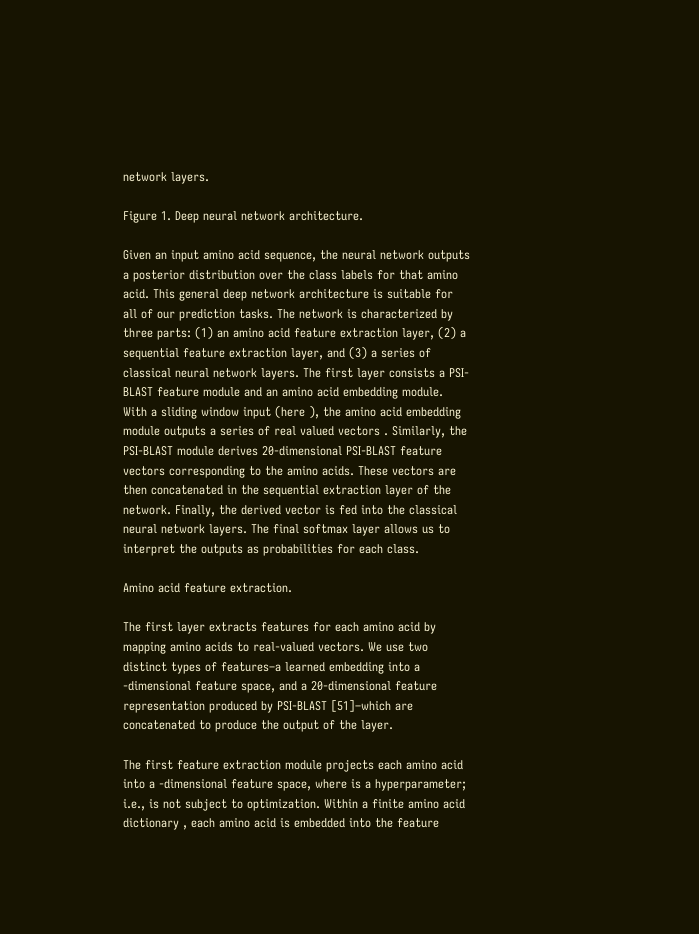network layers.

Figure 1. Deep neural network architecture.

Given an input amino acid sequence, the neural network outputs a posterior distribution over the class labels for that amino acid. This general deep network architecture is suitable for all of our prediction tasks. The network is characterized by three parts: (1) an amino acid feature extraction layer, (2) a sequential feature extraction layer, and (3) a series of classical neural network layers. The first layer consists a PSI-BLAST feature module and an amino acid embedding module. With a sliding window input (here ), the amino acid embedding module outputs a series of real valued vectors . Similarly, the PSI-BLAST module derives 20-dimensional PSI-BLAST feature vectors corresponding to the amino acids. These vectors are then concatenated in the sequential extraction layer of the network. Finally, the derived vector is fed into the classical neural network layers. The final softmax layer allows us to interpret the outputs as probabilities for each class.

Amino acid feature extraction.

The first layer extracts features for each amino acid by mapping amino acids to real-valued vectors. We use two distinct types of features–a learned embedding into a -dimensional feature space, and a 20-dimensional feature representation produced by PSI-BLAST [51]–which are concatenated to produce the output of the layer.

The first feature extraction module projects each amino acid into a -dimensional feature space, where is a hyperparameter; i.e., is not subject to optimization. Within a finite amino acid dictionary , each amino acid is embedded into the feature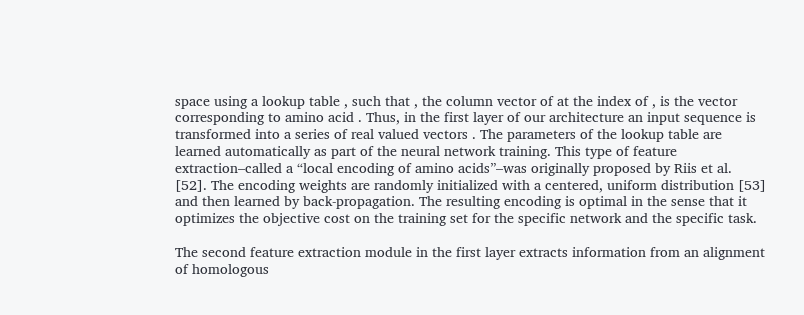space using a lookup table , such that , the column vector of at the index of , is the vector corresponding to amino acid . Thus, in the first layer of our architecture an input sequence is transformed into a series of real valued vectors . The parameters of the lookup table are learned automatically as part of the neural network training. This type of feature extraction–called a “local encoding of amino acids”–was originally proposed by Riis et al. [52]. The encoding weights are randomly initialized with a centered, uniform distribution [53] and then learned by back-propagation. The resulting encoding is optimal in the sense that it optimizes the objective cost on the training set for the specific network and the specific task.

The second feature extraction module in the first layer extracts information from an alignment of homologous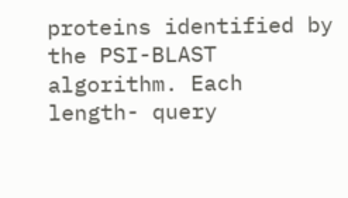proteins identified by the PSI-BLAST algorithm. Each length- query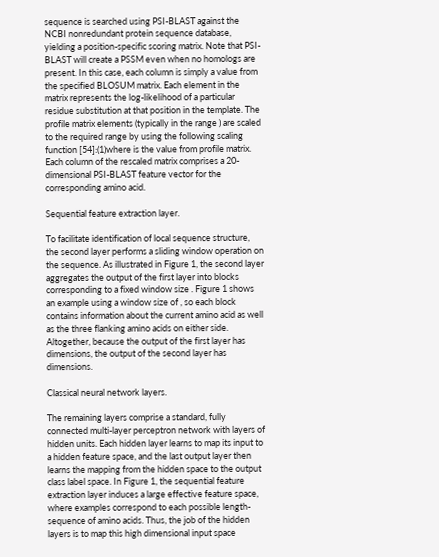sequence is searched using PSI-BLAST against the NCBI nonredundant protein sequence database, yielding a position-specific scoring matrix. Note that PSI-BLAST will create a PSSM even when no homologs are present. In this case, each column is simply a value from the specified BLOSUM matrix. Each element in the matrix represents the log-likelihood of a particular residue substitution at that position in the template. The profile matrix elements (typically in the range ) are scaled to the required range by using the following scaling function [54]:(1)where is the value from profile matrix. Each column of the rescaled matrix comprises a 20-dimensional PSI-BLAST feature vector for the corresponding amino acid.

Sequential feature extraction layer.

To facilitate identification of local sequence structure, the second layer performs a sliding window operation on the sequence. As illustrated in Figure 1, the second layer aggregates the output of the first layer into blocks corresponding to a fixed window size . Figure 1 shows an example using a window size of , so each block contains information about the current amino acid as well as the three flanking amino acids on either side. Altogether, because the output of the first layer has dimensions, the output of the second layer has dimensions.

Classical neural network layers.

The remaining layers comprise a standard, fully connected multi-layer perceptron network with layers of hidden units. Each hidden layer learns to map its input to a hidden feature space, and the last output layer then learns the mapping from the hidden space to the output class label space. In Figure 1, the sequential feature extraction layer induces a large effective feature space, where examples correspond to each possible length- sequence of amino acids. Thus, the job of the hidden layers is to map this high dimensional input space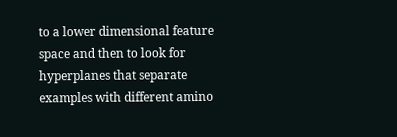to a lower dimensional feature space and then to look for hyperplanes that separate examples with different amino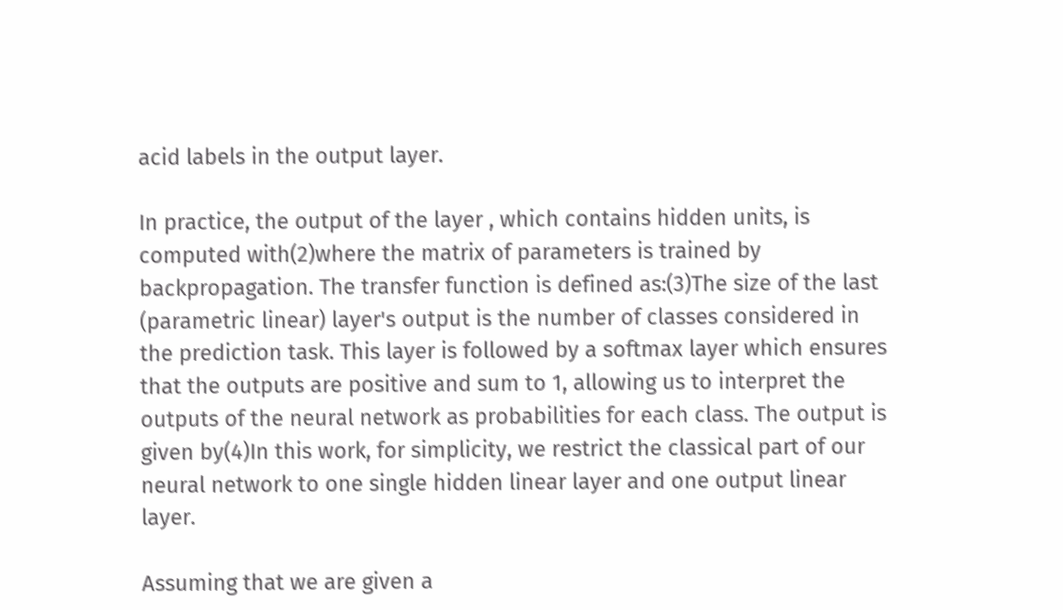acid labels in the output layer.

In practice, the output of the layer , which contains hidden units, is computed with(2)where the matrix of parameters is trained by backpropagation. The transfer function is defined as:(3)The size of the last (parametric linear) layer's output is the number of classes considered in the prediction task. This layer is followed by a softmax layer which ensures that the outputs are positive and sum to 1, allowing us to interpret the outputs of the neural network as probabilities for each class. The output is given by(4)In this work, for simplicity, we restrict the classical part of our neural network to one single hidden linear layer and one output linear layer.

Assuming that we are given a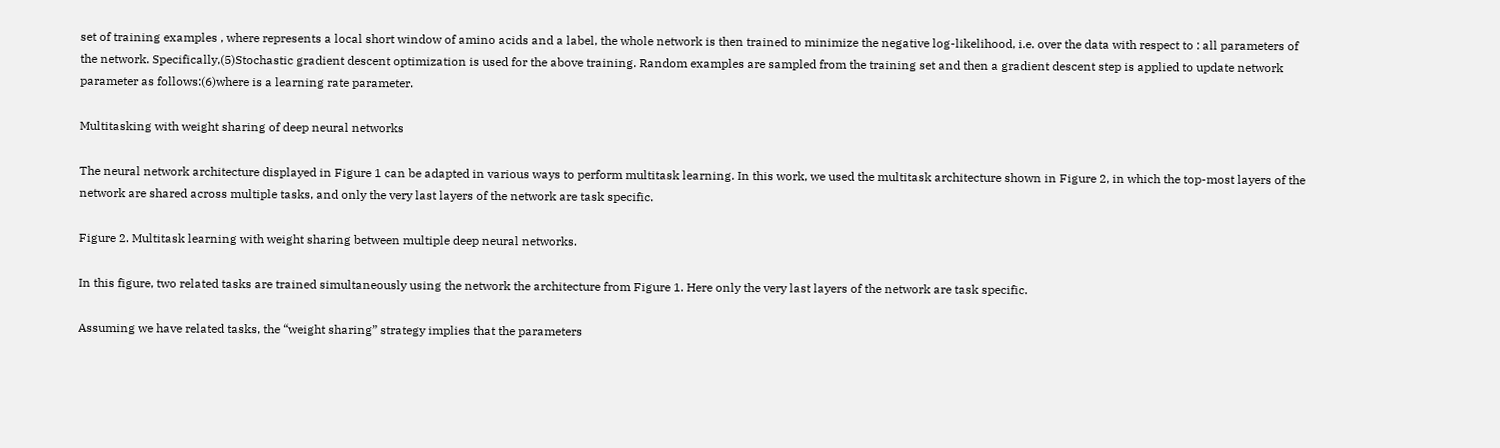set of training examples , where represents a local short window of amino acids and a label, the whole network is then trained to minimize the negative log-likelihood, i.e. over the data with respect to : all parameters of the network. Specifically,(5)Stochastic gradient descent optimization is used for the above training. Random examples are sampled from the training set and then a gradient descent step is applied to update network parameter as follows:(6)where is a learning rate parameter.

Multitasking with weight sharing of deep neural networks

The neural network architecture displayed in Figure 1 can be adapted in various ways to perform multitask learning. In this work, we used the multitask architecture shown in Figure 2, in which the top-most layers of the network are shared across multiple tasks, and only the very last layers of the network are task specific.

Figure 2. Multitask learning with weight sharing between multiple deep neural networks.

In this figure, two related tasks are trained simultaneously using the network the architecture from Figure 1. Here only the very last layers of the network are task specific.

Assuming we have related tasks, the “weight sharing” strategy implies that the parameters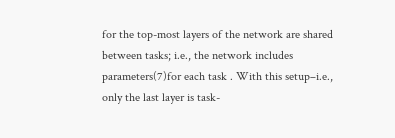for the top-most layers of the network are shared between tasks; i.e., the network includes parameters(7)for each task . With this setup–i.e., only the last layer is task-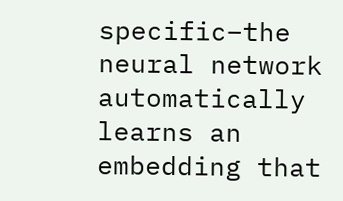specific–the neural network automatically learns an embedding that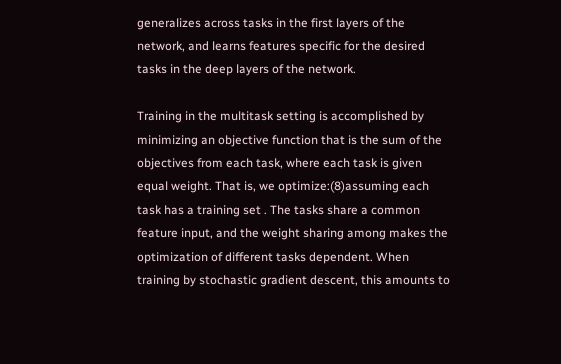generalizes across tasks in the first layers of the network, and learns features specific for the desired tasks in the deep layers of the network.

Training in the multitask setting is accomplished by minimizing an objective function that is the sum of the objectives from each task, where each task is given equal weight. That is, we optimize:(8)assuming each task has a training set . The tasks share a common feature input, and the weight sharing among makes the optimization of different tasks dependent. When training by stochastic gradient descent, this amounts to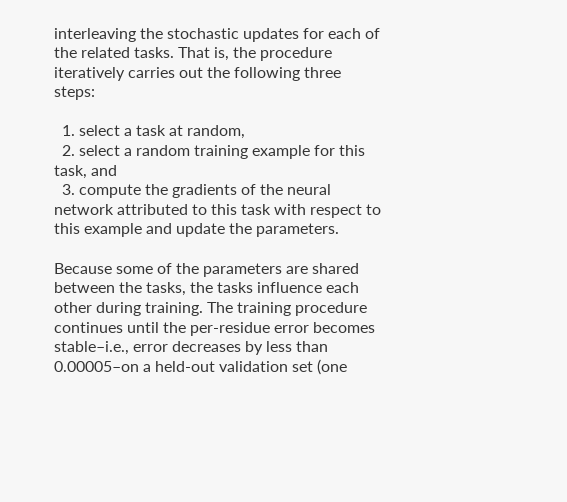interleaving the stochastic updates for each of the related tasks. That is, the procedure iteratively carries out the following three steps:

  1. select a task at random,
  2. select a random training example for this task, and
  3. compute the gradients of the neural network attributed to this task with respect to this example and update the parameters.

Because some of the parameters are shared between the tasks, the tasks influence each other during training. The training procedure continues until the per-residue error becomes stable–i.e., error decreases by less than 0.00005–on a held-out validation set (one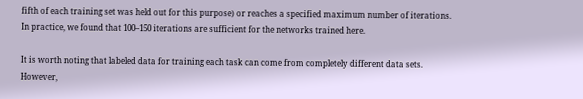fifth of each training set was held out for this purpose) or reaches a specified maximum number of iterations. In practice, we found that 100–150 iterations are sufficient for the networks trained here.

It is worth noting that labeled data for training each task can come from completely different data sets. However,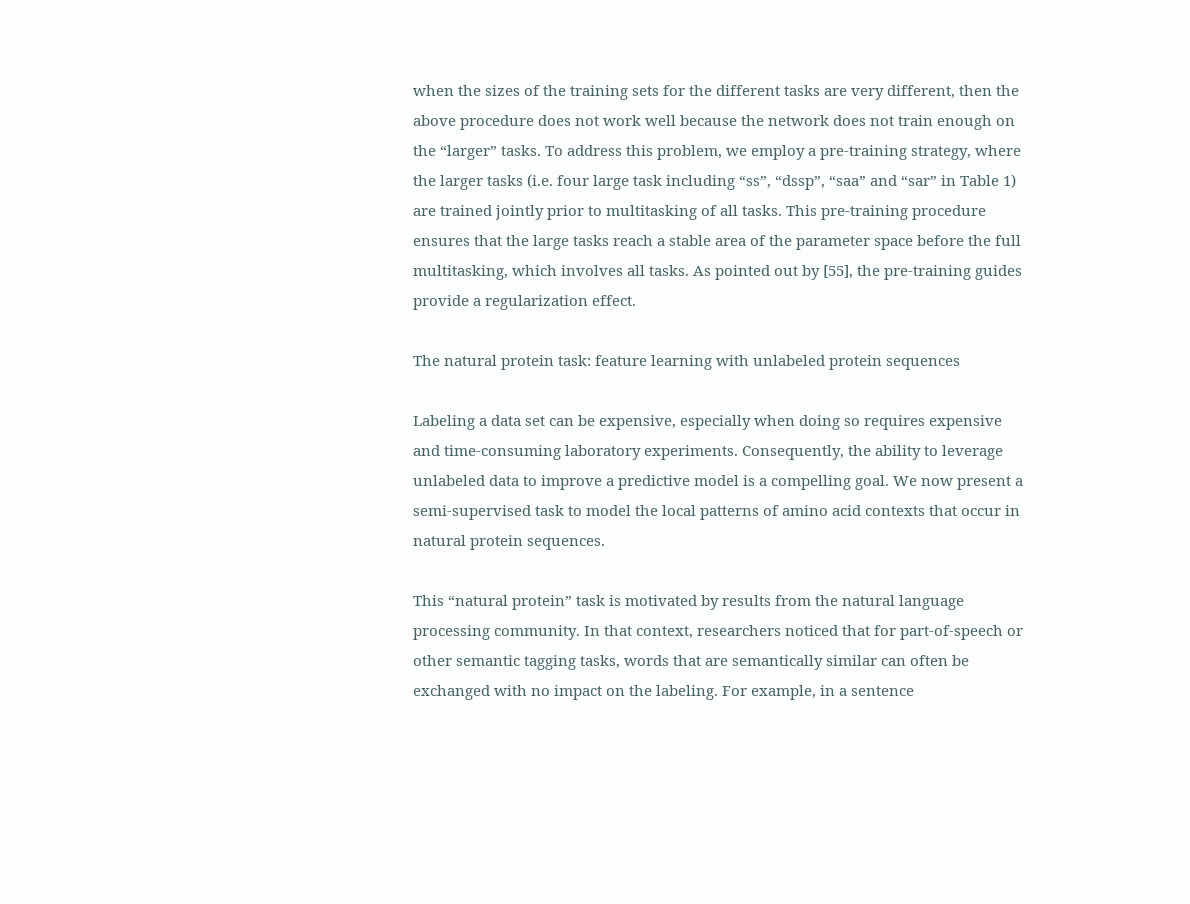when the sizes of the training sets for the different tasks are very different, then the above procedure does not work well because the network does not train enough on the “larger” tasks. To address this problem, we employ a pre-training strategy, where the larger tasks (i.e. four large task including “ss”, “dssp”, “saa” and “sar” in Table 1) are trained jointly prior to multitasking of all tasks. This pre-training procedure ensures that the large tasks reach a stable area of the parameter space before the full multitasking, which involves all tasks. As pointed out by [55], the pre-training guides provide a regularization effect.

The natural protein task: feature learning with unlabeled protein sequences

Labeling a data set can be expensive, especially when doing so requires expensive and time-consuming laboratory experiments. Consequently, the ability to leverage unlabeled data to improve a predictive model is a compelling goal. We now present a semi-supervised task to model the local patterns of amino acid contexts that occur in natural protein sequences.

This “natural protein” task is motivated by results from the natural language processing community. In that context, researchers noticed that for part-of-speech or other semantic tagging tasks, words that are semantically similar can often be exchanged with no impact on the labeling. For example, in a sentence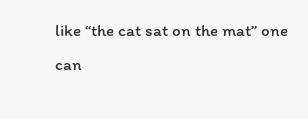like “the cat sat on the mat” one can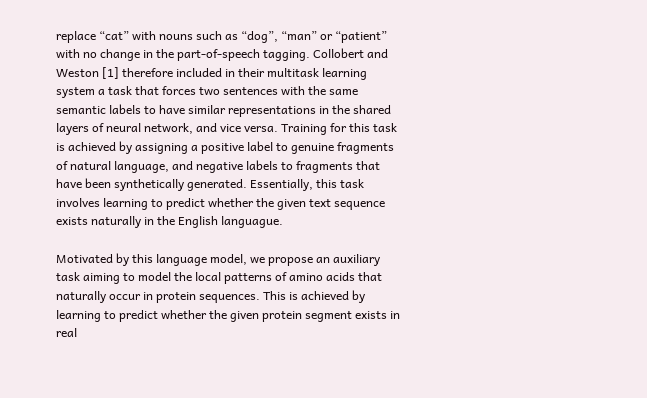replace “cat” with nouns such as “dog”, “man” or “patient” with no change in the part-of-speech tagging. Collobert and Weston [1] therefore included in their multitask learning system a task that forces two sentences with the same semantic labels to have similar representations in the shared layers of neural network, and vice versa. Training for this task is achieved by assigning a positive label to genuine fragments of natural language, and negative labels to fragments that have been synthetically generated. Essentially, this task involves learning to predict whether the given text sequence exists naturally in the English languague.

Motivated by this language model, we propose an auxiliary task aiming to model the local patterns of amino acids that naturally occur in protein sequences. This is achieved by learning to predict whether the given protein segment exists in real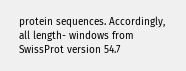protein sequences. Accordingly, all length- windows from SwissProt version 54.7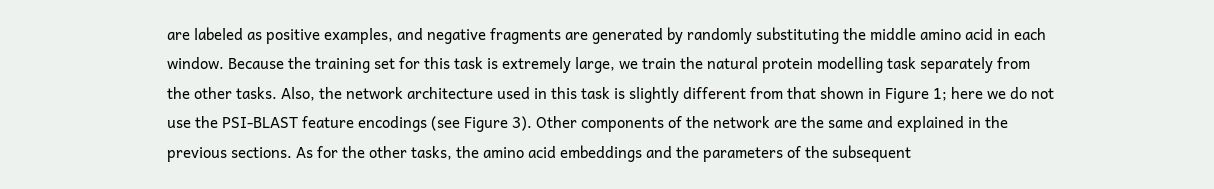are labeled as positive examples, and negative fragments are generated by randomly substituting the middle amino acid in each window. Because the training set for this task is extremely large, we train the natural protein modelling task separately from the other tasks. Also, the network architecture used in this task is slightly different from that shown in Figure 1; here we do not use the PSI-BLAST feature encodings (see Figure 3). Other components of the network are the same and explained in the previous sections. As for the other tasks, the amino acid embeddings and the parameters of the subsequent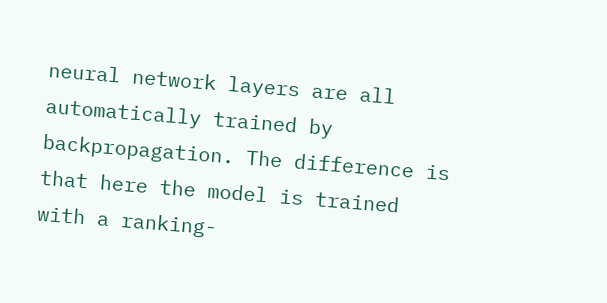neural network layers are all automatically trained by backpropagation. The difference is that here the model is trained with a ranking-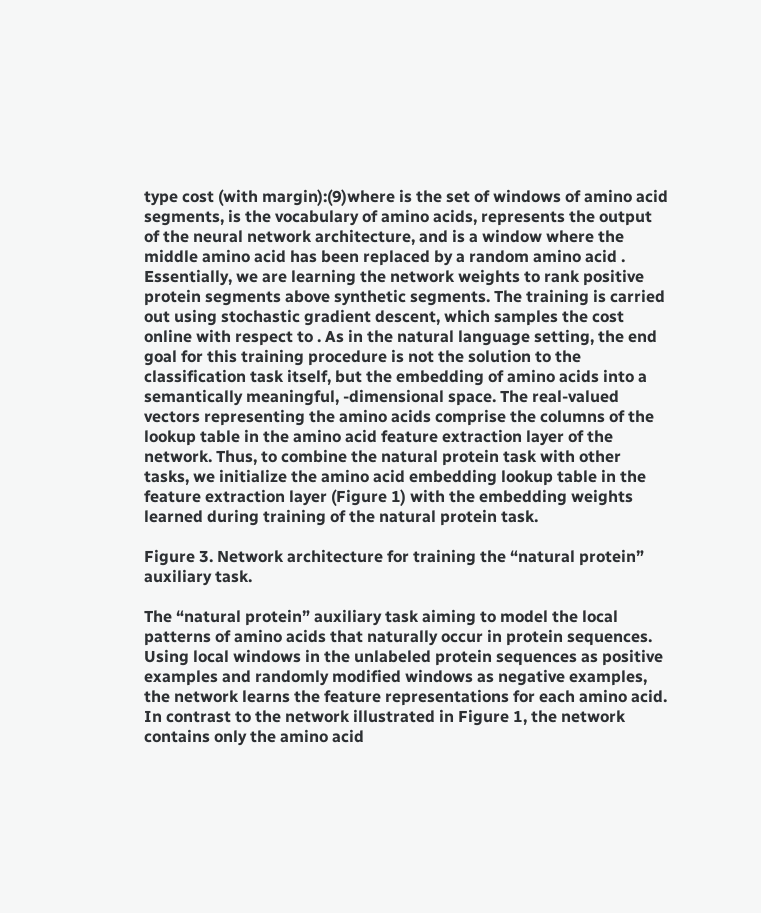type cost (with margin):(9)where is the set of windows of amino acid segments, is the vocabulary of amino acids, represents the output of the neural network architecture, and is a window where the middle amino acid has been replaced by a random amino acid . Essentially, we are learning the network weights to rank positive protein segments above synthetic segments. The training is carried out using stochastic gradient descent, which samples the cost online with respect to . As in the natural language setting, the end goal for this training procedure is not the solution to the classification task itself, but the embedding of amino acids into a semantically meaningful, -dimensional space. The real-valued vectors representing the amino acids comprise the columns of the lookup table in the amino acid feature extraction layer of the network. Thus, to combine the natural protein task with other tasks, we initialize the amino acid embedding lookup table in the feature extraction layer (Figure 1) with the embedding weights learned during training of the natural protein task.

Figure 3. Network architecture for training the “natural protein” auxiliary task.

The “natural protein” auxiliary task aiming to model the local patterns of amino acids that naturally occur in protein sequences. Using local windows in the unlabeled protein sequences as positive examples and randomly modified windows as negative examples, the network learns the feature representations for each amino acid. In contrast to the network illustrated in Figure 1, the network contains only the amino acid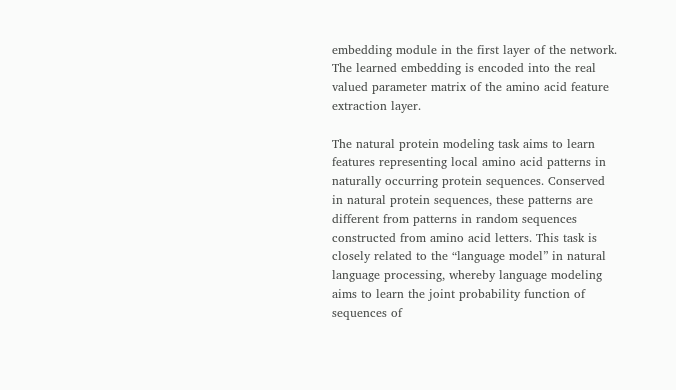embedding module in the first layer of the network. The learned embedding is encoded into the real valued parameter matrix of the amino acid feature extraction layer.

The natural protein modeling task aims to learn features representing local amino acid patterns in naturally occurring protein sequences. Conserved in natural protein sequences, these patterns are different from patterns in random sequences constructed from amino acid letters. This task is closely related to the “language model” in natural language processing, whereby language modeling aims to learn the joint probability function of sequences of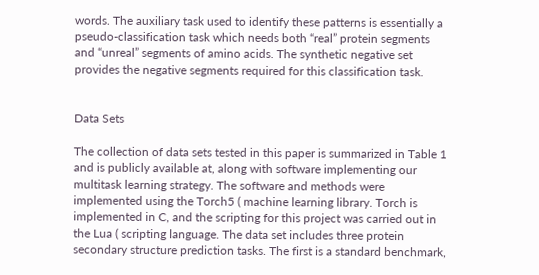words. The auxiliary task used to identify these patterns is essentially a pseudo-classification task which needs both “real” protein segments and “unreal” segments of amino acids. The synthetic negative set provides the negative segments required for this classification task.


Data Sets

The collection of data sets tested in this paper is summarized in Table 1 and is publicly available at, along with software implementing our multitask learning strategy. The software and methods were implemented using the Torch5 ( machine learning library. Torch is implemented in C, and the scripting for this project was carried out in the Lua ( scripting language. The data set includes three protein secondary structure prediction tasks. The first is a standard benchmark,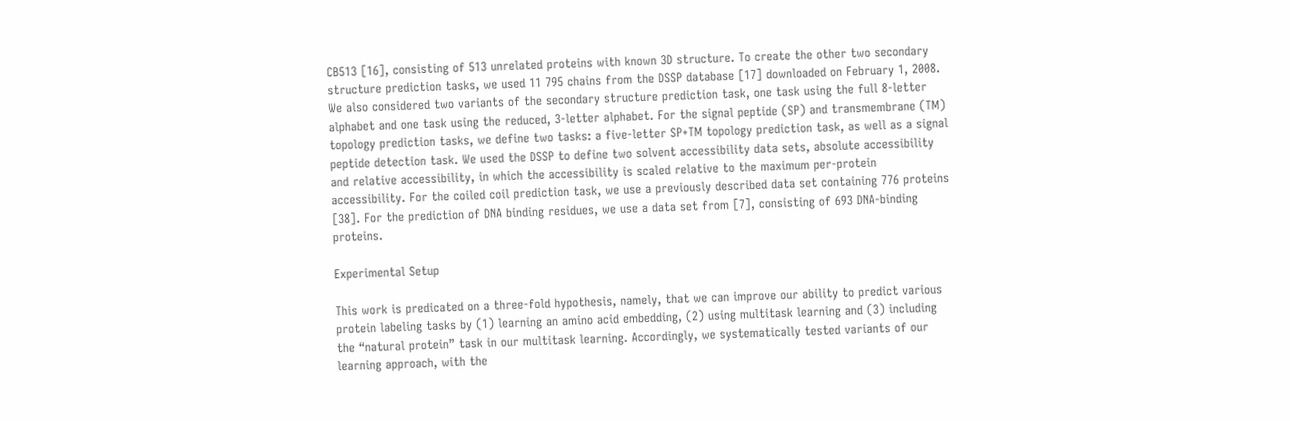CB513 [16], consisting of 513 unrelated proteins with known 3D structure. To create the other two secondary structure prediction tasks, we used 11 795 chains from the DSSP database [17] downloaded on February 1, 2008. We also considered two variants of the secondary structure prediction task, one task using the full 8-letter alphabet and one task using the reduced, 3-letter alphabet. For the signal peptide (SP) and transmembrane (TM) topology prediction tasks, we define two tasks: a five-letter SP+TM topology prediction task, as well as a signal peptide detection task. We used the DSSP to define two solvent accessibility data sets, absolute accessibility and relative accessibility, in which the accessibility is scaled relative to the maximum per-protein accessibility. For the coiled coil prediction task, we use a previously described data set containing 776 proteins [38]. For the prediction of DNA binding residues, we use a data set from [7], consisting of 693 DNA-binding proteins.

Experimental Setup

This work is predicated on a three-fold hypothesis, namely, that we can improve our ability to predict various protein labeling tasks by (1) learning an amino acid embedding, (2) using multitask learning and (3) including the “natural protein” task in our multitask learning. Accordingly, we systematically tested variants of our learning approach, with the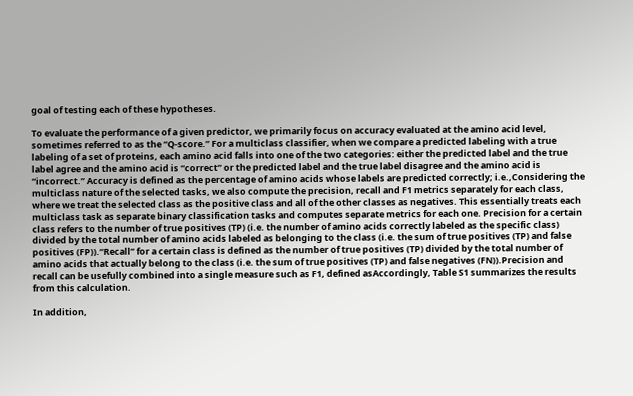goal of testing each of these hypotheses.

To evaluate the performance of a given predictor, we primarily focus on accuracy evaluated at the amino acid level, sometimes referred to as the “Q-score.” For a multiclass classifier, when we compare a predicted labeling with a true labeling of a set of proteins, each amino acid falls into one of the two categories: either the predicted label and the true label agree and the amino acid is “correct” or the predicted label and the true label disagree and the amino acid is “incorrect.” Accuracy is defined as the percentage of amino acids whose labels are predicted correctly; i.e.,Considering the multiclass nature of the selected tasks, we also compute the precision, recall and F1 metrics separately for each class, where we treat the selected class as the positive class and all of the other classes as negatives. This essentially treats each multiclass task as separate binary classification tasks and computes separate metrics for each one. Precision for a certain class refers to the number of true positives (TP) (i.e. the number of amino acids correctly labeled as the specific class) divided by the total number of amino acids labeled as belonging to the class (i.e. the sum of true positives (TP) and false positives (FP)).“Recall” for a certain class is defined as the number of true positives (TP) divided by the total number of amino acids that actually belong to the class (i.e. the sum of true positives (TP) and false negatives (FN)).Precision and recall can be usefully combined into a single measure such as F1, defined asAccordingly, Table S1 summarizes the results from this calculation.

In addition,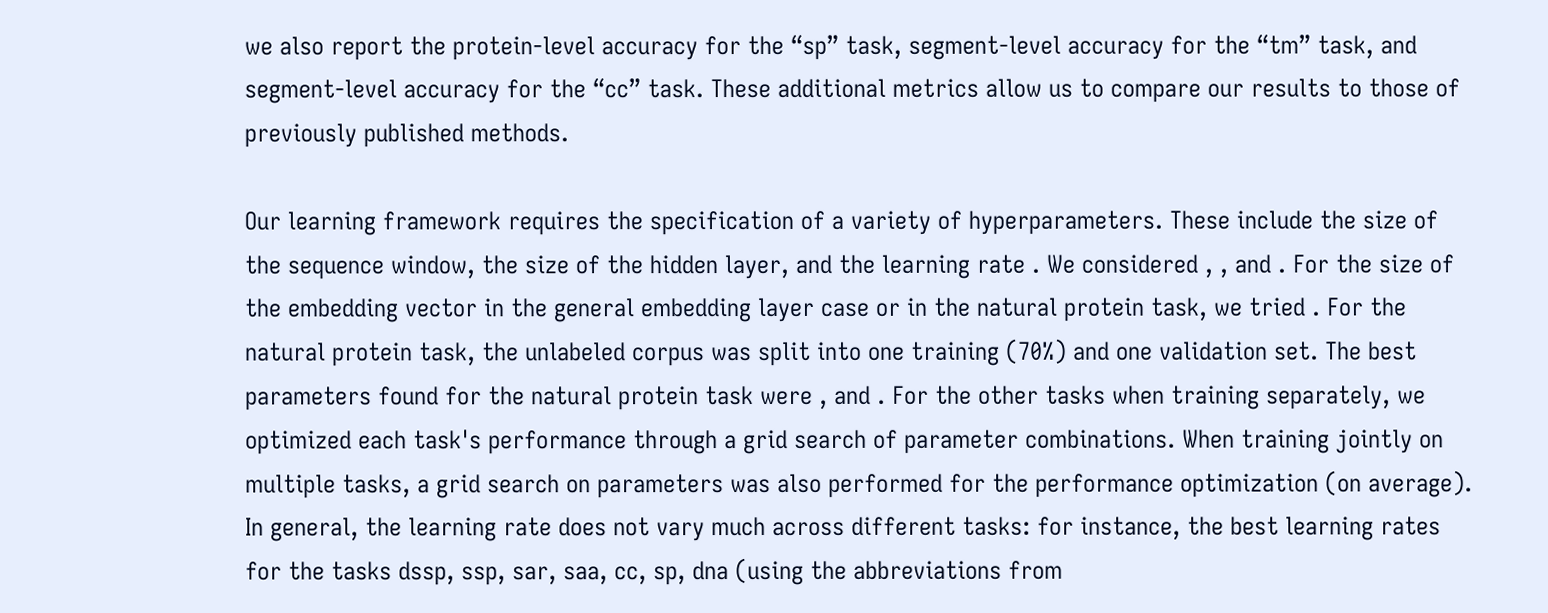we also report the protein-level accuracy for the “sp” task, segment-level accuracy for the “tm” task, and segment-level accuracy for the “cc” task. These additional metrics allow us to compare our results to those of previously published methods.

Our learning framework requires the specification of a variety of hyperparameters. These include the size of the sequence window, the size of the hidden layer, and the learning rate . We considered , , and . For the size of the embedding vector in the general embedding layer case or in the natural protein task, we tried . For the natural protein task, the unlabeled corpus was split into one training (70%) and one validation set. The best parameters found for the natural protein task were , and . For the other tasks when training separately, we optimized each task's performance through a grid search of parameter combinations. When training jointly on multiple tasks, a grid search on parameters was also performed for the performance optimization (on average). In general, the learning rate does not vary much across different tasks: for instance, the best learning rates for the tasks dssp, ssp, sar, saa, cc, sp, dna (using the abbreviations from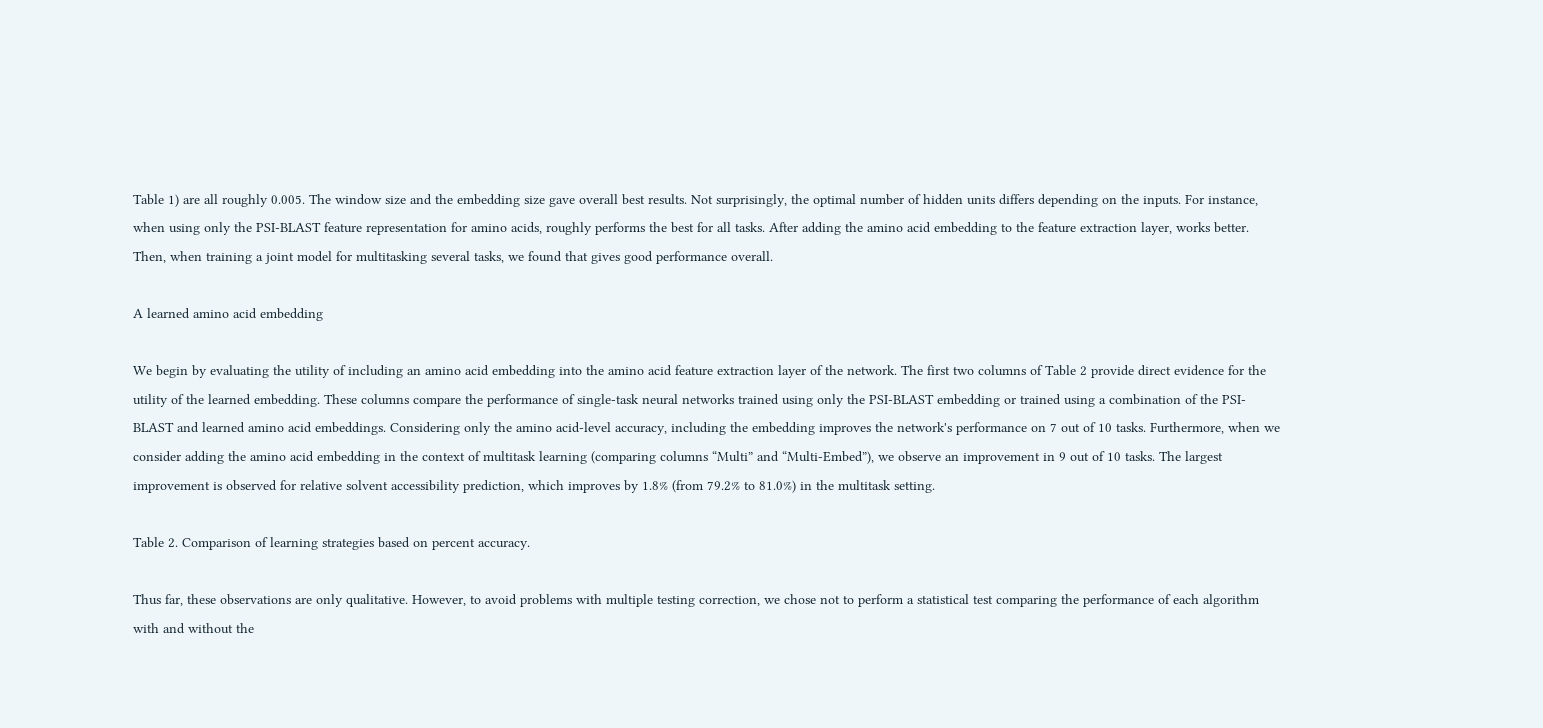Table 1) are all roughly 0.005. The window size and the embedding size gave overall best results. Not surprisingly, the optimal number of hidden units differs depending on the inputs. For instance, when using only the PSI-BLAST feature representation for amino acids, roughly performs the best for all tasks. After adding the amino acid embedding to the feature extraction layer, works better. Then, when training a joint model for multitasking several tasks, we found that gives good performance overall.

A learned amino acid embedding

We begin by evaluating the utility of including an amino acid embedding into the amino acid feature extraction layer of the network. The first two columns of Table 2 provide direct evidence for the utility of the learned embedding. These columns compare the performance of single-task neural networks trained using only the PSI-BLAST embedding or trained using a combination of the PSI-BLAST and learned amino acid embeddings. Considering only the amino acid-level accuracy, including the embedding improves the network's performance on 7 out of 10 tasks. Furthermore, when we consider adding the amino acid embedding in the context of multitask learning (comparing columns “Multi” and “Multi-Embed”), we observe an improvement in 9 out of 10 tasks. The largest improvement is observed for relative solvent accessibility prediction, which improves by 1.8% (from 79.2% to 81.0%) in the multitask setting.

Table 2. Comparison of learning strategies based on percent accuracy.

Thus far, these observations are only qualitative. However, to avoid problems with multiple testing correction, we chose not to perform a statistical test comparing the performance of each algorithm with and without the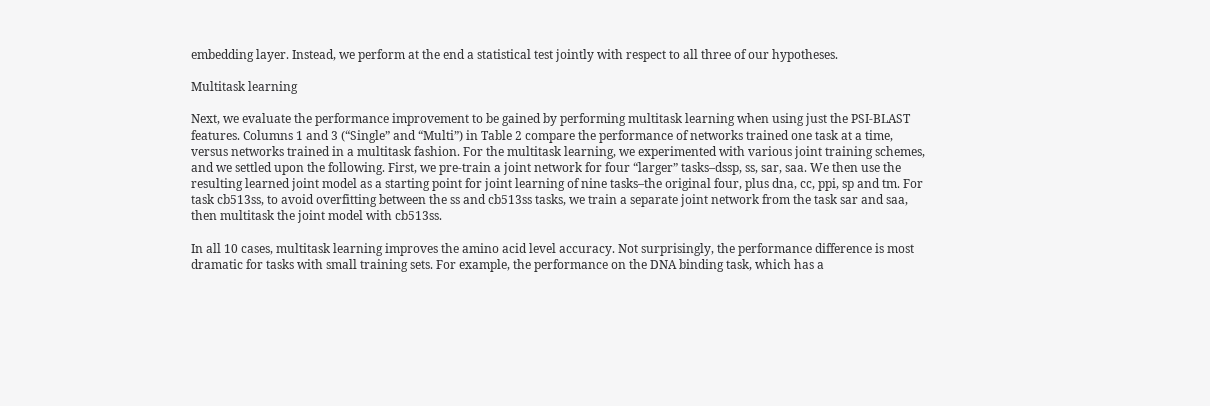embedding layer. Instead, we perform at the end a statistical test jointly with respect to all three of our hypotheses.

Multitask learning

Next, we evaluate the performance improvement to be gained by performing multitask learning when using just the PSI-BLAST features. Columns 1 and 3 (“Single” and “Multi”) in Table 2 compare the performance of networks trained one task at a time, versus networks trained in a multitask fashion. For the multitask learning, we experimented with various joint training schemes, and we settled upon the following. First, we pre-train a joint network for four “larger” tasks–dssp, ss, sar, saa. We then use the resulting learned joint model as a starting point for joint learning of nine tasks–the original four, plus dna, cc, ppi, sp and tm. For task cb513ss, to avoid overfitting between the ss and cb513ss tasks, we train a separate joint network from the task sar and saa, then multitask the joint model with cb513ss.

In all 10 cases, multitask learning improves the amino acid level accuracy. Not surprisingly, the performance difference is most dramatic for tasks with small training sets. For example, the performance on the DNA binding task, which has a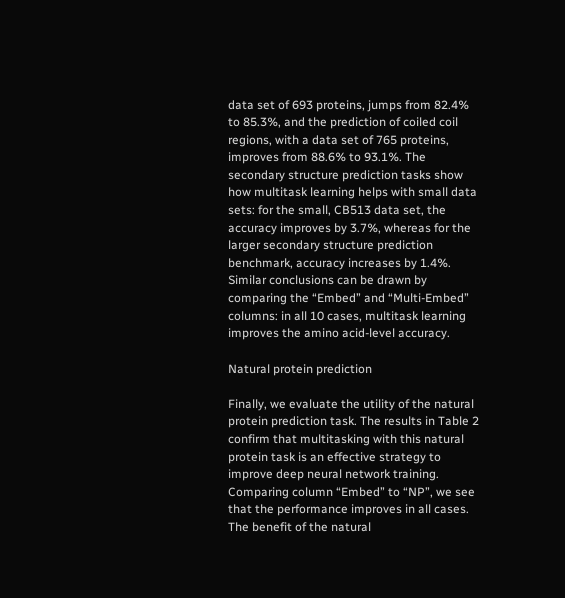data set of 693 proteins, jumps from 82.4% to 85.3%, and the prediction of coiled coil regions, with a data set of 765 proteins, improves from 88.6% to 93.1%. The secondary structure prediction tasks show how multitask learning helps with small data sets: for the small, CB513 data set, the accuracy improves by 3.7%, whereas for the larger secondary structure prediction benchmark, accuracy increases by 1.4%. Similar conclusions can be drawn by comparing the “Embed” and “Multi-Embed” columns: in all 10 cases, multitask learning improves the amino acid-level accuracy.

Natural protein prediction

Finally, we evaluate the utility of the natural protein prediction task. The results in Table 2 confirm that multitasking with this natural protein task is an effective strategy to improve deep neural network training. Comparing column “Embed” to “NP”, we see that the performance improves in all cases. The benefit of the natural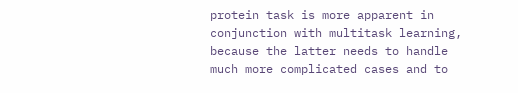protein task is more apparent in conjunction with multitask learning, because the latter needs to handle much more complicated cases and to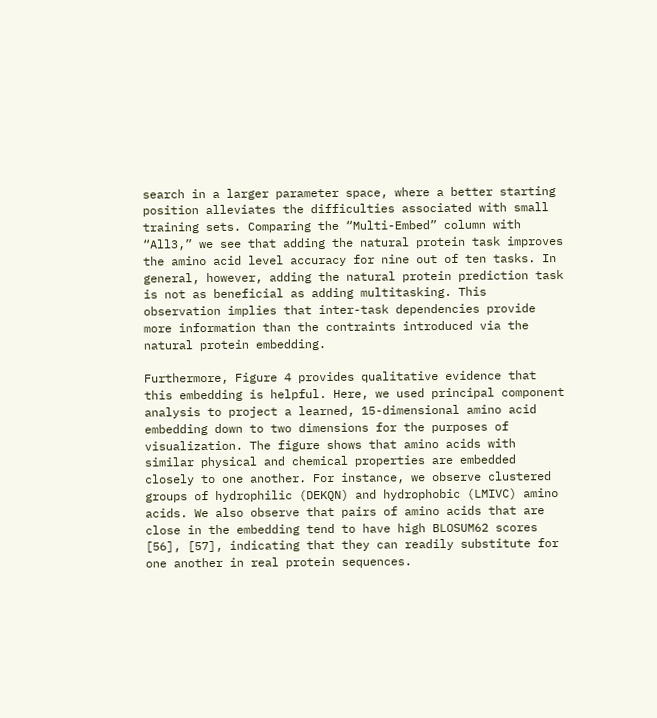search in a larger parameter space, where a better starting position alleviates the difficulties associated with small training sets. Comparing the “Multi-Embed” column with “All3,” we see that adding the natural protein task improves the amino acid level accuracy for nine out of ten tasks. In general, however, adding the natural protein prediction task is not as beneficial as adding multitasking. This observation implies that inter-task dependencies provide more information than the contraints introduced via the natural protein embedding.

Furthermore, Figure 4 provides qualitative evidence that this embedding is helpful. Here, we used principal component analysis to project a learned, 15-dimensional amino acid embedding down to two dimensions for the purposes of visualization. The figure shows that amino acids with similar physical and chemical properties are embedded closely to one another. For instance, we observe clustered groups of hydrophilic (DEKQN) and hydrophobic (LMIVC) amino acids. We also observe that pairs of amino acids that are close in the embedding tend to have high BLOSUM62 scores [56], [57], indicating that they can readily substitute for one another in real protein sequences.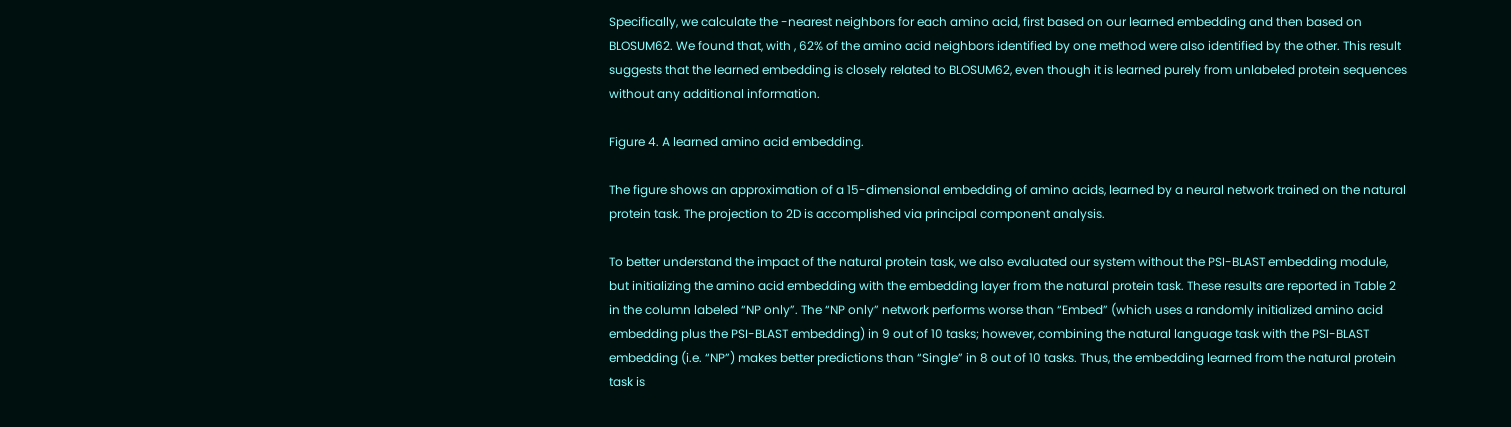Specifically, we calculate the -nearest neighbors for each amino acid, first based on our learned embedding and then based on BLOSUM62. We found that, with , 62% of the amino acid neighbors identified by one method were also identified by the other. This result suggests that the learned embedding is closely related to BLOSUM62, even though it is learned purely from unlabeled protein sequences without any additional information.

Figure 4. A learned amino acid embedding.

The figure shows an approximation of a 15-dimensional embedding of amino acids, learned by a neural network trained on the natural protein task. The projection to 2D is accomplished via principal component analysis.

To better understand the impact of the natural protein task, we also evaluated our system without the PSI-BLAST embedding module, but initializing the amino acid embedding with the embedding layer from the natural protein task. These results are reported in Table 2 in the column labeled “NP only”. The “NP only” network performs worse than “Embed” (which uses a randomly initialized amino acid embedding plus the PSI-BLAST embedding) in 9 out of 10 tasks; however, combining the natural language task with the PSI-BLAST embedding (i.e. “NP”) makes better predictions than “Single” in 8 out of 10 tasks. Thus, the embedding learned from the natural protein task is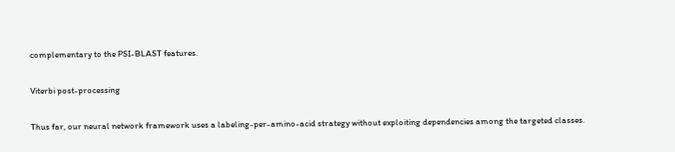complementary to the PSI-BLAST features.

Viterbi post-processing

Thus far, our neural network framework uses a labeling-per-amino-acid strategy without exploiting dependencies among the targeted classes.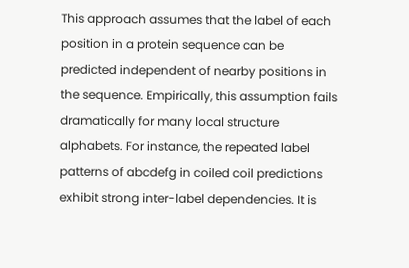This approach assumes that the label of each position in a protein sequence can be predicted independent of nearby positions in the sequence. Empirically, this assumption fails dramatically for many local structure alphabets. For instance, the repeated label patterns of abcdefg in coiled coil predictions exhibit strong inter-label dependencies. It is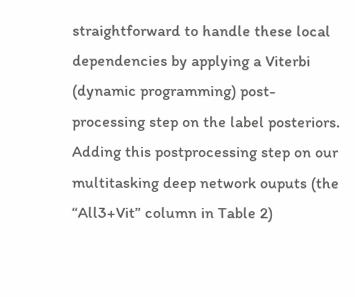straightforward to handle these local dependencies by applying a Viterbi (dynamic programming) post-processing step on the label posteriors. Adding this postprocessing step on our multitasking deep network ouputs (the “All3+Vit” column in Table 2)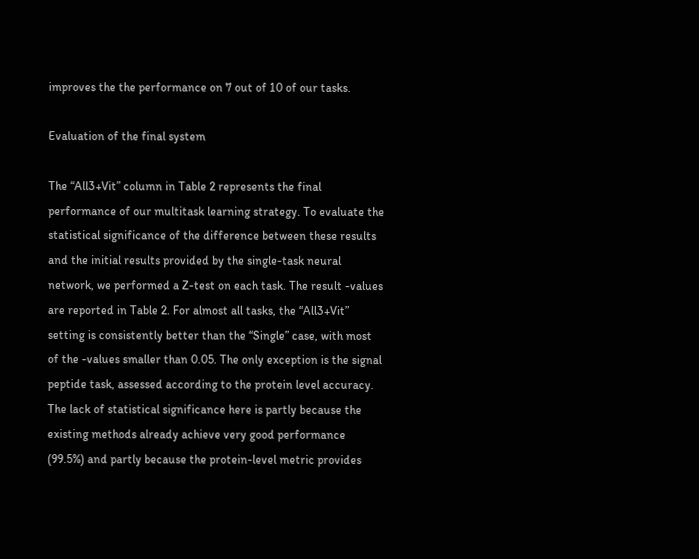improves the the performance on 7 out of 10 of our tasks.

Evaluation of the final system

The “All3+Vit” column in Table 2 represents the final performance of our multitask learning strategy. To evaluate the statistical significance of the difference between these results and the initial results provided by the single-task neural network, we performed a Z-test on each task. The result -values are reported in Table 2. For almost all tasks, the “All3+Vit” setting is consistently better than the “Single” case, with most of the -values smaller than 0.05. The only exception is the signal peptide task, assessed according to the protein level accuracy. The lack of statistical significance here is partly because the existing methods already achieve very good performance (99.5%) and partly because the protein-level metric provides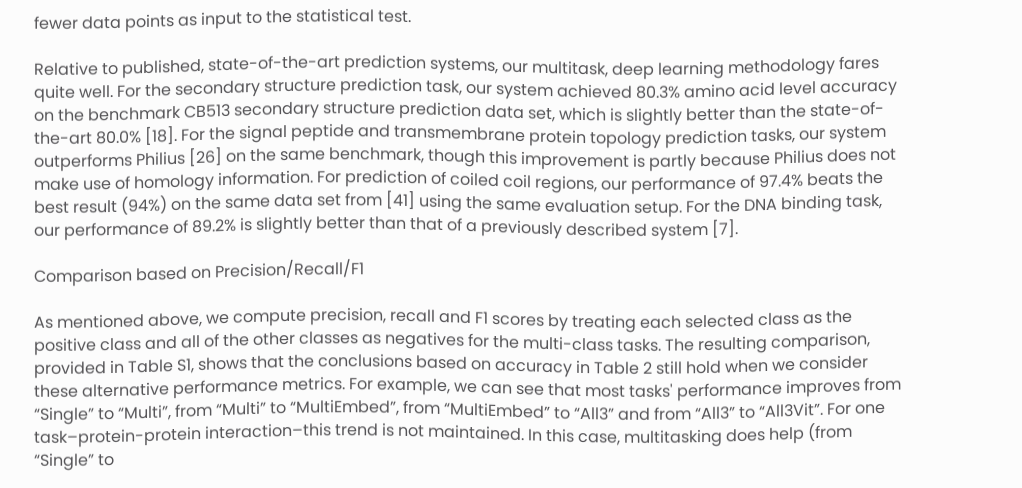fewer data points as input to the statistical test.

Relative to published, state-of-the-art prediction systems, our multitask, deep learning methodology fares quite well. For the secondary structure prediction task, our system achieved 80.3% amino acid level accuracy on the benchmark CB513 secondary structure prediction data set, which is slightly better than the state-of-the-art 80.0% [18]. For the signal peptide and transmembrane protein topology prediction tasks, our system outperforms Philius [26] on the same benchmark, though this improvement is partly because Philius does not make use of homology information. For prediction of coiled coil regions, our performance of 97.4% beats the best result (94%) on the same data set from [41] using the same evaluation setup. For the DNA binding task, our performance of 89.2% is slightly better than that of a previously described system [7].

Comparison based on Precision/Recall/F1

As mentioned above, we compute precision, recall and F1 scores by treating each selected class as the positive class and all of the other classes as negatives for the multi-class tasks. The resulting comparison, provided in Table S1, shows that the conclusions based on accuracy in Table 2 still hold when we consider these alternative performance metrics. For example, we can see that most tasks' performance improves from “Single” to “Multi”, from “Multi” to “MultiEmbed”, from “MultiEmbed” to “All3” and from “All3” to “All3Vit”. For one task–protein-protein interaction–this trend is not maintained. In this case, multitasking does help (from “Single” to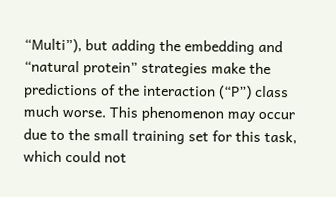“Multi”), but adding the embedding and “natural protein” strategies make the predictions of the interaction (“P”) class much worse. This phenomenon may occur due to the small training set for this task, which could not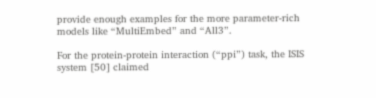provide enough examples for the more parameter-rich models like “MultiEmbed” and “All3”.

For the protein-protein interaction (“ppi”) task, the ISIS system [50] claimed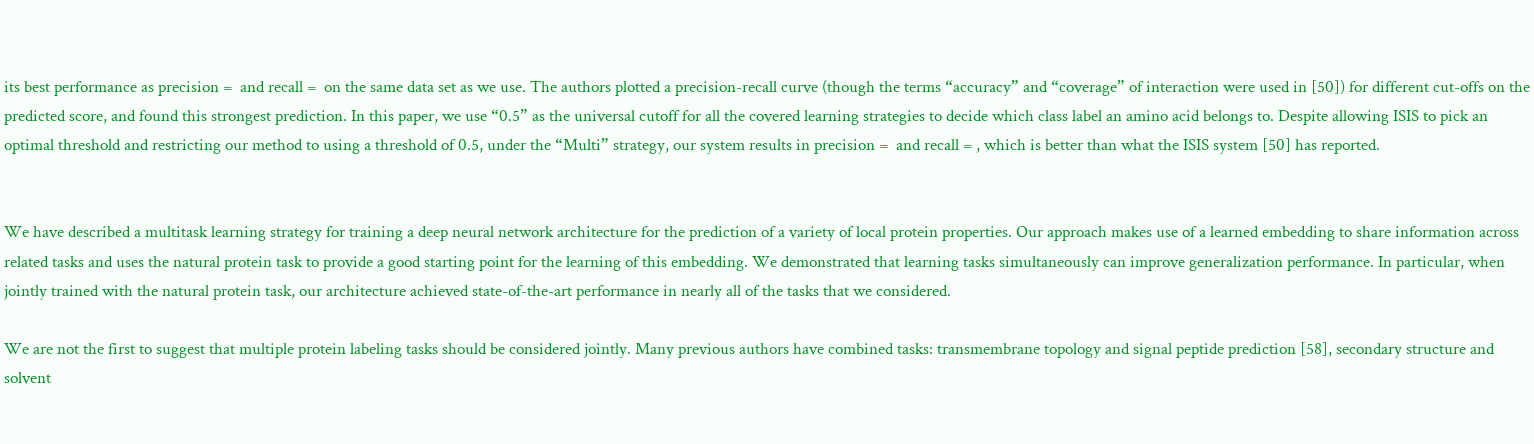its best performance as precision =  and recall =  on the same data set as we use. The authors plotted a precision-recall curve (though the terms “accuracy” and “coverage” of interaction were used in [50]) for different cut-offs on the predicted score, and found this strongest prediction. In this paper, we use “0.5” as the universal cutoff for all the covered learning strategies to decide which class label an amino acid belongs to. Despite allowing ISIS to pick an optimal threshold and restricting our method to using a threshold of 0.5, under the “Multi” strategy, our system results in precision =  and recall = , which is better than what the ISIS system [50] has reported.


We have described a multitask learning strategy for training a deep neural network architecture for the prediction of a variety of local protein properties. Our approach makes use of a learned embedding to share information across related tasks and uses the natural protein task to provide a good starting point for the learning of this embedding. We demonstrated that learning tasks simultaneously can improve generalization performance. In particular, when jointly trained with the natural protein task, our architecture achieved state-of-the-art performance in nearly all of the tasks that we considered.

We are not the first to suggest that multiple protein labeling tasks should be considered jointly. Many previous authors have combined tasks: transmembrane topology and signal peptide prediction [58], secondary structure and solvent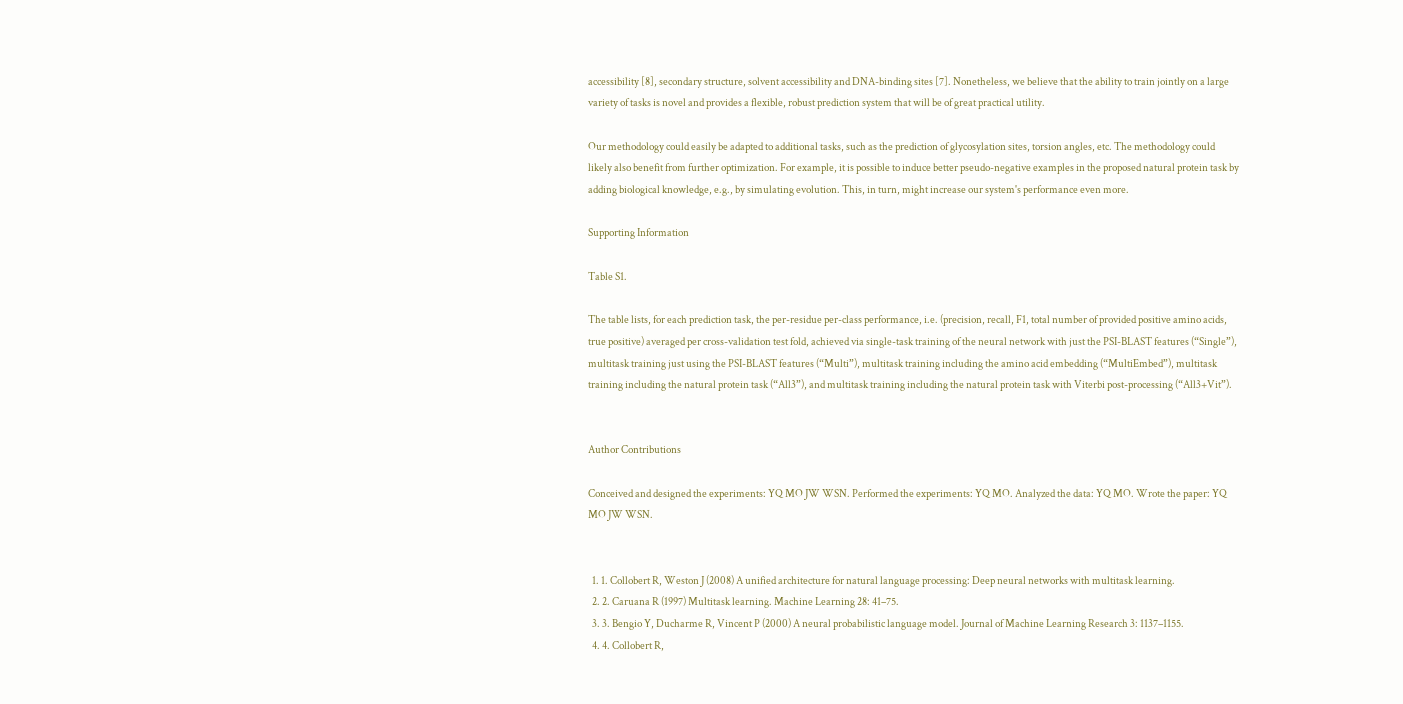accessibility [8], secondary structure, solvent accessibility and DNA-binding sites [7]. Nonetheless, we believe that the ability to train jointly on a large variety of tasks is novel and provides a flexible, robust prediction system that will be of great practical utility.

Our methodology could easily be adapted to additional tasks, such as the prediction of glycosylation sites, torsion angles, etc. The methodology could likely also benefit from further optimization. For example, it is possible to induce better pseudo-negative examples in the proposed natural protein task by adding biological knowledge, e.g., by simulating evolution. This, in turn, might increase our system's performance even more.

Supporting Information

Table S1.

The table lists, for each prediction task, the per-residue per-class performance, i.e. (precision, recall, F1, total number of provided positive amino acids, true positive) averaged per cross-validation test fold, achieved via single-task training of the neural network with just the PSI-BLAST features (“Single”), multitask training just using the PSI-BLAST features (“Multi”), multitask training including the amino acid embedding (“MultiEmbed”), multitask training including the natural protein task (“All3”), and multitask training including the natural protein task with Viterbi post-processing (“All3+Vit”).


Author Contributions

Conceived and designed the experiments: YQ MO JW WSN. Performed the experiments: YQ MO. Analyzed the data: YQ MO. Wrote the paper: YQ MO JW WSN.


  1. 1. Collobert R, Weston J (2008) A unified architecture for natural language processing: Deep neural networks with multitask learning.
  2. 2. Caruana R (1997) Multitask learning. Machine Learning 28: 41–75.
  3. 3. Bengio Y, Ducharme R, Vincent P (2000) A neural probabilistic language model. Journal of Machine Learning Research 3: 1137–1155.
  4. 4. Collobert R,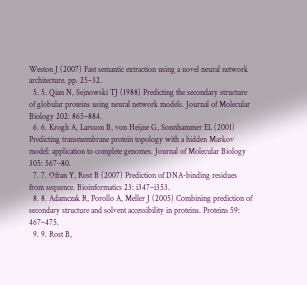Weston J (2007) Fast semantic extraction using a novel neural network architecture. pp. 25–32.
  5. 5. Qian N, Sejnowski TJ (1988) Predicting the secondary structure of globular proteins using neural network models. Journal of Molecular Biology 202: 865–884.
  6. 6. Krogh A, Larsson B, von Heijne G, Sonnhammer EL (2001) Predicting transmembrane protein topology with a hidden Markov model: application to complete genomes. Journal of Molecular Biology 305: 567–80.
  7. 7. Ofran Y, Rost B (2007) Prediction of DNA-binding residues from sequence. Bioinformatics 23: i347–i353.
  8. 8. Adamczak R, Porollo A, Meller J (2005) Combining prediction of secondary structure and solvent accessibility in proteins. Proteins 59: 467–475.
  9. 9. Rost B,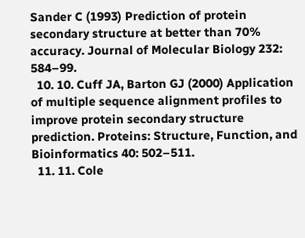Sander C (1993) Prediction of protein secondary structure at better than 70% accuracy. Journal of Molecular Biology 232: 584–99.
  10. 10. Cuff JA, Barton GJ (2000) Application of multiple sequence alignment profiles to improve protein secondary structure prediction. Proteins: Structure, Function, and Bioinformatics 40: 502–511.
  11. 11. Cole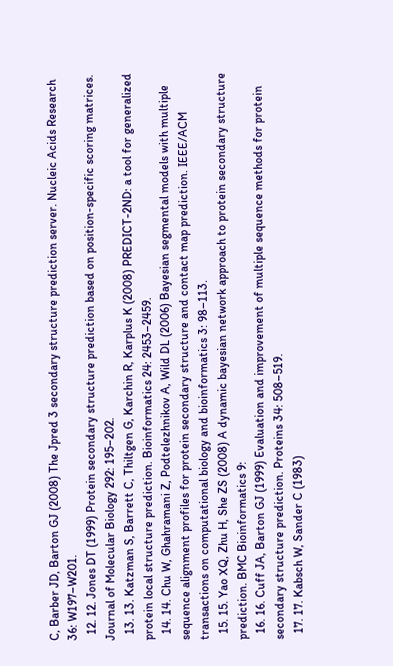C, Barber JD, Barton GJ (2008) The Jpred 3 secondary structure prediction server. Nucleic Acids Research 36: W197–W201.
  12. 12. Jones DT (1999) Protein secondary structure prediction based on position-specific scoring matrices. Journal of Molecular Biology 292: 195–202.
  13. 13. Katzman S, Barrett C, Thiltgen G, Karchin R, Karplus K (2008) PREDICT-2ND: a tool for generalized protein local structure prediction. Bioinformatics 24: 2453–2459.
  14. 14. Chu W, Ghahramani Z, Podtelezhnikov A, Wild DL (2006) Bayesian segmental models with multiple sequence alignment profiles for protein secondary structure and contact map prediction. IEEE/ACM transactions on computational biology and bioinformatics 3: 98–113.
  15. 15. Yao XQ, Zhu H, She ZS (2008) A dynamic bayesian network approach to protein secondary structure prediction. BMC Bioinformatics 9:
  16. 16. Cuff JA, Barton GJ (1999) Evaluation and improvement of multiple sequence methods for protein secondary structure prediction. Proteins 34: 508–519.
  17. 17. Kabsch W, Sander C (1983)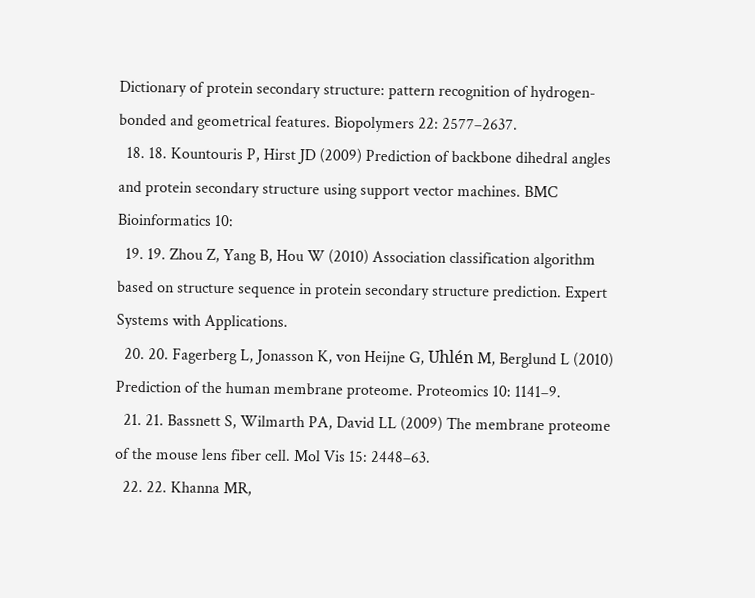Dictionary of protein secondary structure: pattern recognition of hydrogen-bonded and geometrical features. Biopolymers 22: 2577–2637.
  18. 18. Kountouris P, Hirst JD (2009) Prediction of backbone dihedral angles and protein secondary structure using support vector machines. BMC Bioinformatics 10:
  19. 19. Zhou Z, Yang B, Hou W (2010) Association classification algorithm based on structure sequence in protein secondary structure prediction. Expert Systems with Applications.
  20. 20. Fagerberg L, Jonasson K, von Heijne G, Uhlén M, Berglund L (2010) Prediction of the human membrane proteome. Proteomics 10: 1141–9.
  21. 21. Bassnett S, Wilmarth PA, David LL (2009) The membrane proteome of the mouse lens fiber cell. Mol Vis 15: 2448–63.
  22. 22. Khanna MR,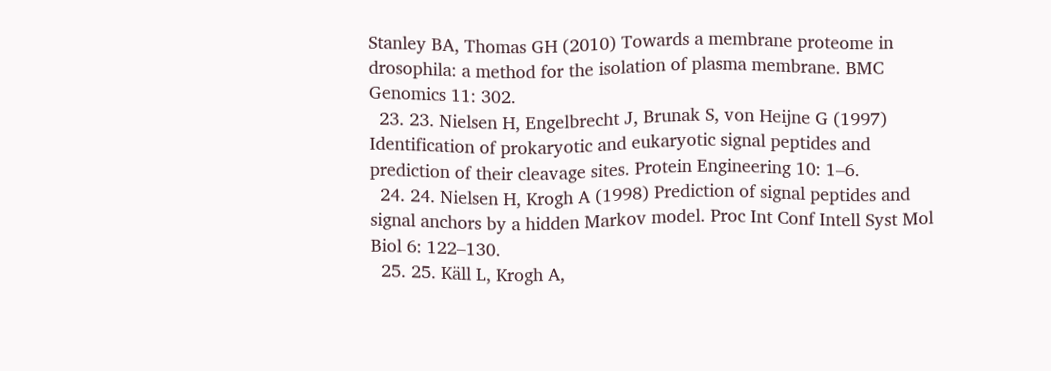Stanley BA, Thomas GH (2010) Towards a membrane proteome in drosophila: a method for the isolation of plasma membrane. BMC Genomics 11: 302.
  23. 23. Nielsen H, Engelbrecht J, Brunak S, von Heijne G (1997) Identification of prokaryotic and eukaryotic signal peptides and prediction of their cleavage sites. Protein Engineering 10: 1–6.
  24. 24. Nielsen H, Krogh A (1998) Prediction of signal peptides and signal anchors by a hidden Markov model. Proc Int Conf Intell Syst Mol Biol 6: 122–130.
  25. 25. Käll L, Krogh A,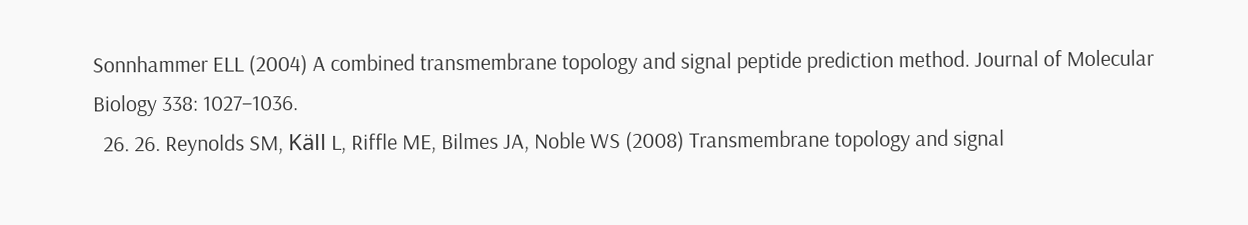Sonnhammer ELL (2004) A combined transmembrane topology and signal peptide prediction method. Journal of Molecular Biology 338: 1027–1036.
  26. 26. Reynolds SM, Käll L, Riffle ME, Bilmes JA, Noble WS (2008) Transmembrane topology and signal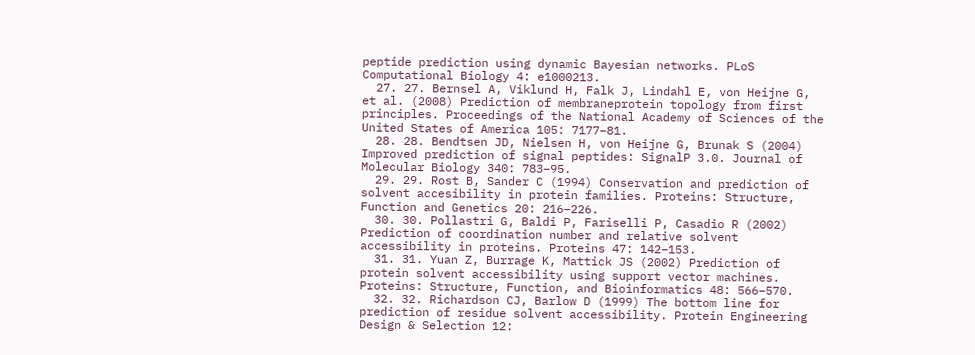peptide prediction using dynamic Bayesian networks. PLoS Computational Biology 4: e1000213.
  27. 27. Bernsel A, Viklund H, Falk J, Lindahl E, von Heijne G, et al. (2008) Prediction of membraneprotein topology from first principles. Proceedings of the National Academy of Sciences of the United States of America 105: 7177–81.
  28. 28. Bendtsen JD, Nielsen H, von Heijne G, Brunak S (2004) Improved prediction of signal peptides: SignalP 3.0. Journal of Molecular Biology 340: 783–95.
  29. 29. Rost B, Sander C (1994) Conservation and prediction of solvent accesibility in protein families. Proteins: Structure, Function and Genetics 20: 216–226.
  30. 30. Pollastri G, Baldi P, Fariselli P, Casadio R (2002) Prediction of coordination number and relative solvent accessibility in proteins. Proteins 47: 142–153.
  31. 31. Yuan Z, Burrage K, Mattick JS (2002) Prediction of protein solvent accessibility using support vector machines. Proteins: Structure, Function, and Bioinformatics 48: 566–570.
  32. 32. Richardson CJ, Barlow D (1999) The bottom line for prediction of residue solvent accessibility. Protein Engineering Design & Selection 12: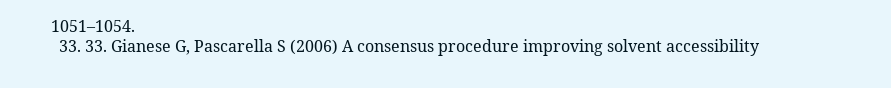1051–1054.
  33. 33. Gianese G, Pascarella S (2006) A consensus procedure improving solvent accessibility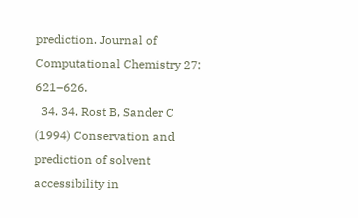prediction. Journal of Computational Chemistry 27: 621–626.
  34. 34. Rost B, Sander C (1994) Conservation and prediction of solvent accessibility in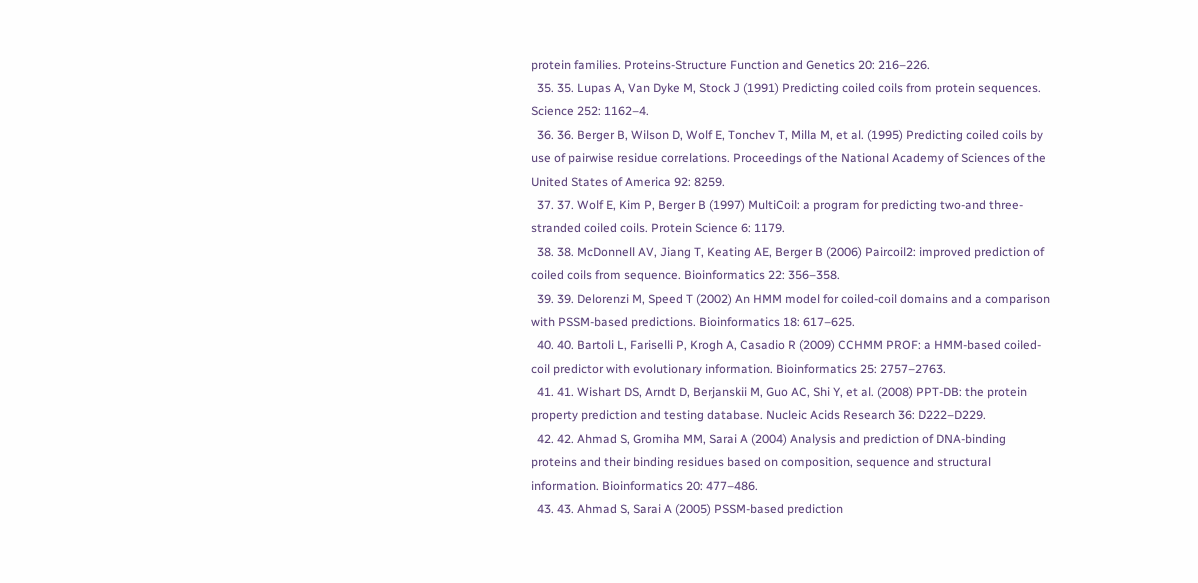protein families. Proteins-Structure Function and Genetics 20: 216–226.
  35. 35. Lupas A, Van Dyke M, Stock J (1991) Predicting coiled coils from protein sequences. Science 252: 1162–4.
  36. 36. Berger B, Wilson D, Wolf E, Tonchev T, Milla M, et al. (1995) Predicting coiled coils by use of pairwise residue correlations. Proceedings of the National Academy of Sciences of the United States of America 92: 8259.
  37. 37. Wolf E, Kim P, Berger B (1997) MultiCoil: a program for predicting two-and three-stranded coiled coils. Protein Science 6: 1179.
  38. 38. McDonnell AV, Jiang T, Keating AE, Berger B (2006) Paircoil2: improved prediction of coiled coils from sequence. Bioinformatics 22: 356–358.
  39. 39. Delorenzi M, Speed T (2002) An HMM model for coiled-coil domains and a comparison with PSSM-based predictions. Bioinformatics 18: 617–625.
  40. 40. Bartoli L, Fariselli P, Krogh A, Casadio R (2009) CCHMM PROF: a HMM-based coiled-coil predictor with evolutionary information. Bioinformatics 25: 2757–2763.
  41. 41. Wishart DS, Arndt D, Berjanskii M, Guo AC, Shi Y, et al. (2008) PPT-DB: the protein property prediction and testing database. Nucleic Acids Research 36: D222–D229.
  42. 42. Ahmad S, Gromiha MM, Sarai A (2004) Analysis and prediction of DNA-binding proteins and their binding residues based on composition, sequence and structural information. Bioinformatics 20: 477–486.
  43. 43. Ahmad S, Sarai A (2005) PSSM-based prediction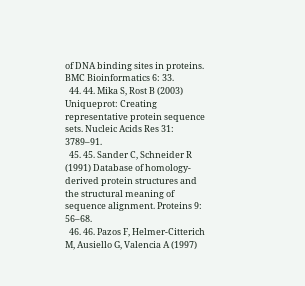of DNA binding sites in proteins. BMC Bioinformatics 6: 33.
  44. 44. Mika S, Rost B (2003) Uniqueprot: Creating representative protein sequence sets. Nucleic Acids Res 31: 3789–91.
  45. 45. Sander C, Schneider R (1991) Database of homology-derived protein structures and the structural meaning of sequence alignment. Proteins 9: 56–68.
  46. 46. Pazos F, Helmer-Citterich M, Ausiello G, Valencia A (1997)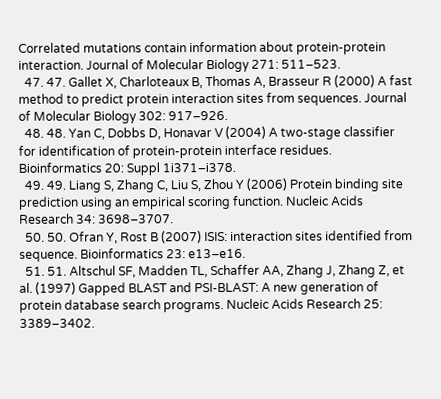Correlated mutations contain information about protein-protein interaction. Journal of Molecular Biology 271: 511–523.
  47. 47. Gallet X, Charloteaux B, Thomas A, Brasseur R (2000) A fast method to predict protein interaction sites from sequences. Journal of Molecular Biology 302: 917–926.
  48. 48. Yan C, Dobbs D, Honavar V (2004) A two-stage classifier for identification of protein-protein interface residues. Bioinformatics 20: Suppl 1i371–i378.
  49. 49. Liang S, Zhang C, Liu S, Zhou Y (2006) Protein binding site prediction using an empirical scoring function. Nucleic Acids Research 34: 3698–3707.
  50. 50. Ofran Y, Rost B (2007) ISIS: interaction sites identified from sequence. Bioinformatics 23: e13–e16.
  51. 51. Altschul SF, Madden TL, Schaffer AA, Zhang J, Zhang Z, et al. (1997) Gapped BLAST and PSI-BLAST: A new generation of protein database search programs. Nucleic Acids Research 25: 3389–3402.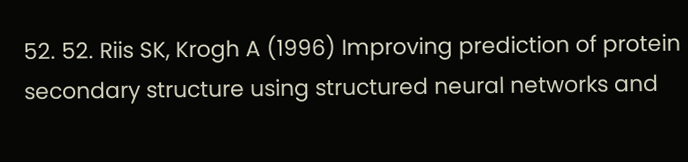52. 52. Riis SK, Krogh A (1996) Improving prediction of protein secondary structure using structured neural networks and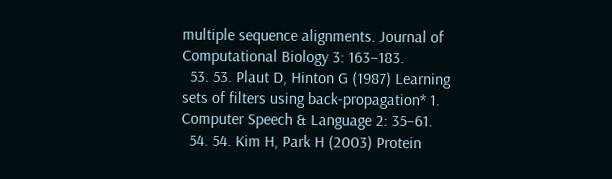multiple sequence alignments. Journal of Computational Biology 3: 163–183.
  53. 53. Plaut D, Hinton G (1987) Learning sets of filters using back-propagation* 1. Computer Speech & Language 2: 35–61.
  54. 54. Kim H, Park H (2003) Protein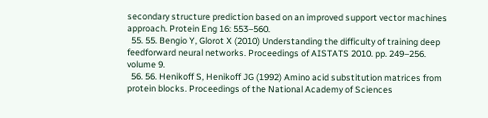secondary structure prediction based on an improved support vector machines approach. Protein Eng 16: 553–560.
  55. 55. Bengio Y, Glorot X (2010) Understanding the difficulty of training deep feedforward neural networks. Proceedings of AISTATS 2010. pp. 249–256. volume 9.
  56. 56. Henikoff S, Henikoff JG (1992) Amino acid substitution matrices from protein blocks. Proceedings of the National Academy of Sciences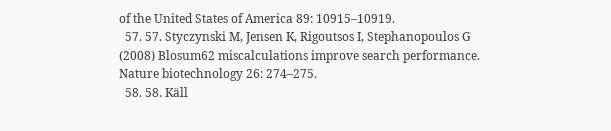of the United States of America 89: 10915–10919.
  57. 57. Styczynski M, Jensen K, Rigoutsos I, Stephanopoulos G (2008) Blosum62 miscalculations improve search performance. Nature biotechnology 26: 274–275.
  58. 58. Käll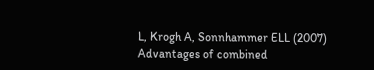L, Krogh A, Sonnhammer ELL (2007) Advantages of combined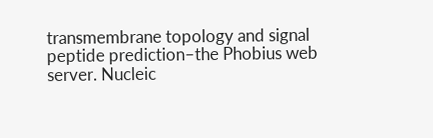transmembrane topology and signal peptide prediction–the Phobius web server. Nucleic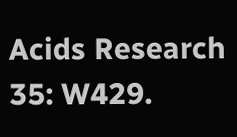Acids Research 35: W429.